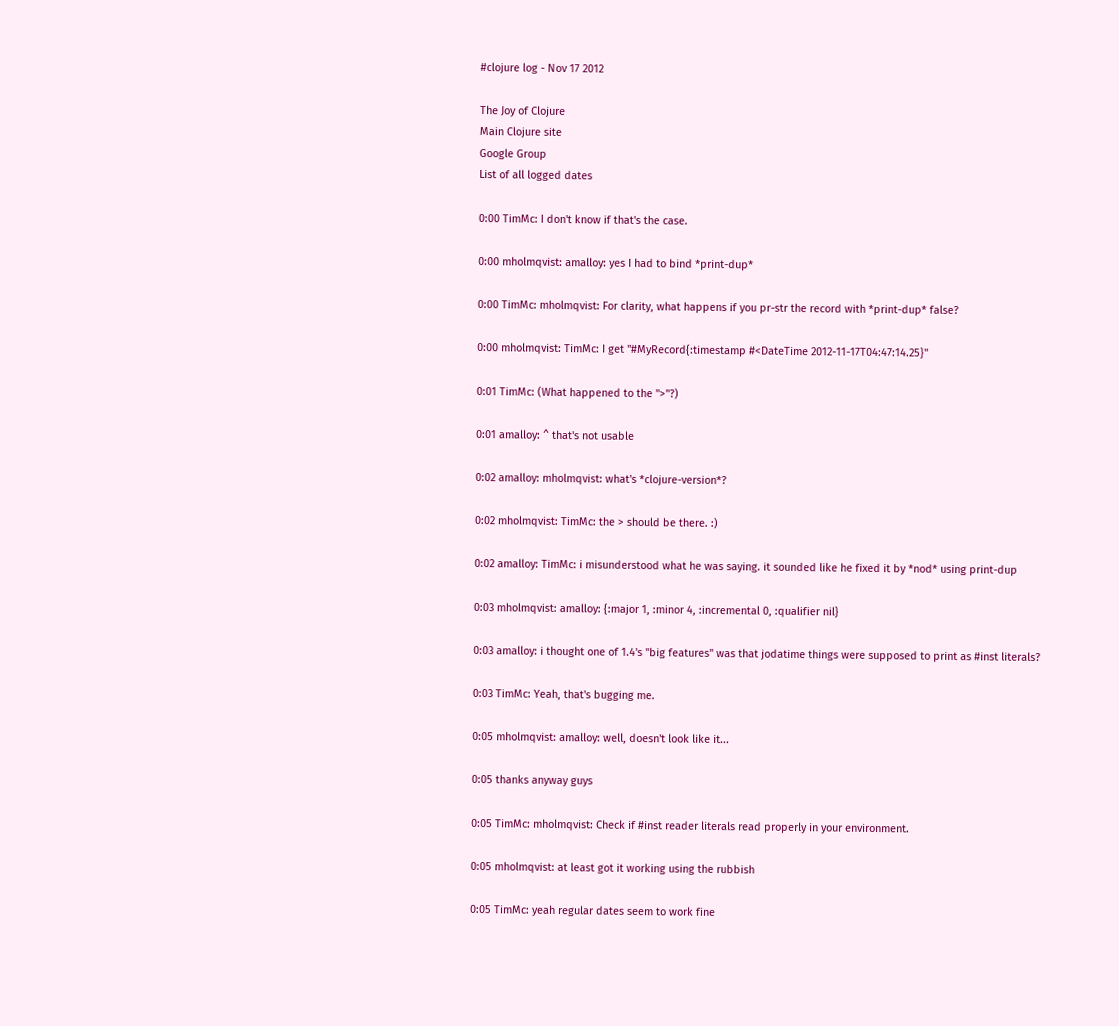#clojure log - Nov 17 2012

The Joy of Clojure
Main Clojure site
Google Group
List of all logged dates

0:00 TimMc: I don't know if that's the case.

0:00 mholmqvist: amalloy: yes I had to bind *print-dup*

0:00 TimMc: mholmqvist: For clarity, what happens if you pr-str the record with *print-dup* false?

0:00 mholmqvist: TimMc: I get "#MyRecord{:timestamp #<DateTime 2012-11-17T04:47:14.25}"

0:01 TimMc: (What happened to the ">"?)

0:01 amalloy: ^ that's not usable

0:02 amalloy: mholmqvist: what's *clojure-version*?

0:02 mholmqvist: TimMc: the > should be there. :)

0:02 amalloy: TimMc: i misunderstood what he was saying. it sounded like he fixed it by *nod* using print-dup

0:03 mholmqvist: amalloy: {:major 1, :minor 4, :incremental 0, :qualifier nil}

0:03 amalloy: i thought one of 1.4's "big features" was that jodatime things were supposed to print as #inst literals?

0:03 TimMc: Yeah, that's bugging me.

0:05 mholmqvist: amalloy: well, doesn't look like it...

0:05 thanks anyway guys

0:05 TimMc: mholmqvist: Check if #inst reader literals read properly in your environment.

0:05 mholmqvist: at least got it working using the rubbish

0:05 TimMc: yeah regular dates seem to work fine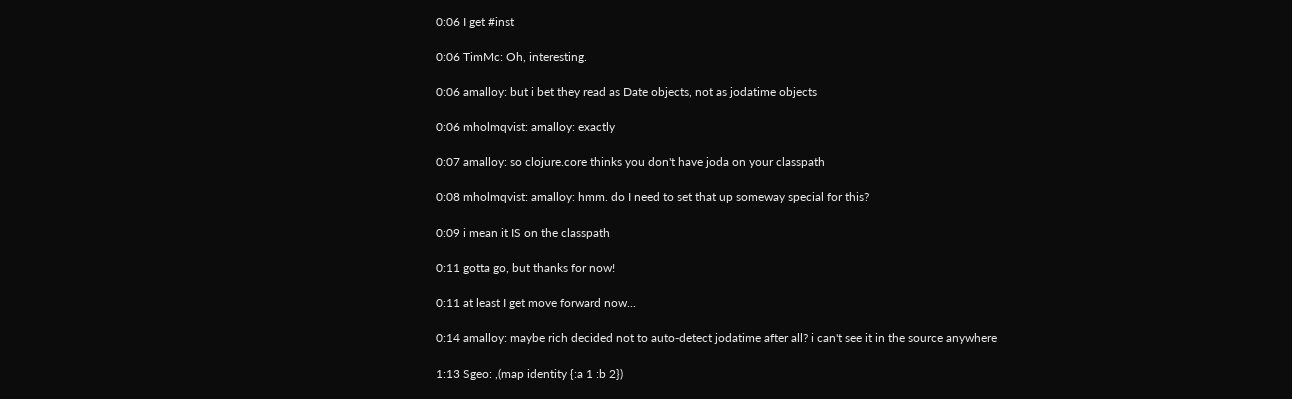0:06 I get #inst

0:06 TimMc: Oh, interesting.

0:06 amalloy: but i bet they read as Date objects, not as jodatime objects

0:06 mholmqvist: amalloy: exactly

0:07 amalloy: so clojure.core thinks you don't have joda on your classpath

0:08 mholmqvist: amalloy: hmm. do I need to set that up someway special for this?

0:09 i mean it IS on the classpath

0:11 gotta go, but thanks for now!

0:11 at least I get move forward now...

0:14 amalloy: maybe rich decided not to auto-detect jodatime after all? i can't see it in the source anywhere

1:13 Sgeo: ,(map identity {:a 1 :b 2})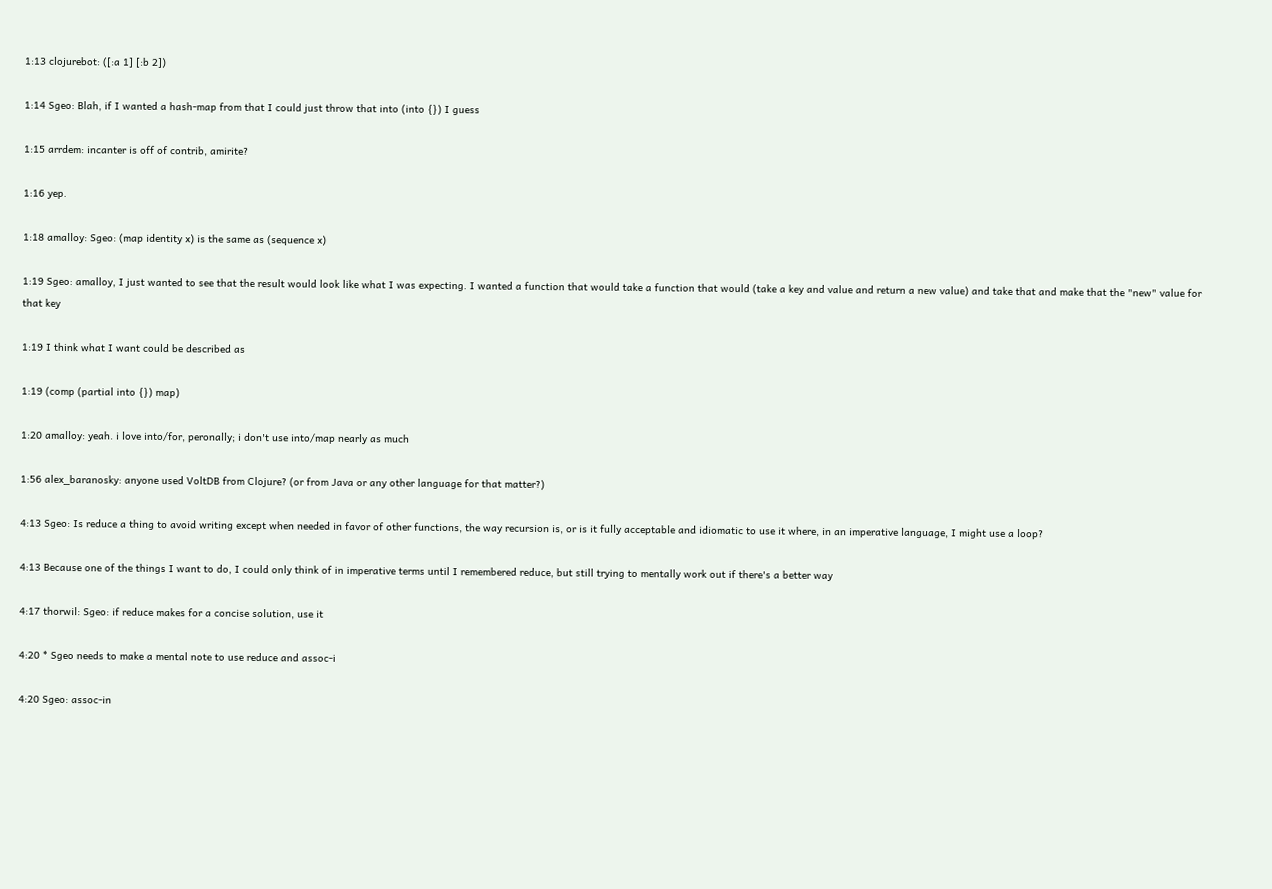1:13 clojurebot: ([:a 1] [:b 2])

1:14 Sgeo: Blah, if I wanted a hash-map from that I could just throw that into (into {}) I guess

1:15 arrdem: incanter is off of contrib, amirite?

1:16 yep.

1:18 amalloy: Sgeo: (map identity x) is the same as (sequence x)

1:19 Sgeo: amalloy, I just wanted to see that the result would look like what I was expecting. I wanted a function that would take a function that would (take a key and value and return a new value) and take that and make that the "new" value for that key

1:19 I think what I want could be described as

1:19 (comp (partial into {}) map)

1:20 amalloy: yeah. i love into/for, peronally; i don't use into/map nearly as much

1:56 alex_baranosky: anyone used VoltDB from Clojure? (or from Java or any other language for that matter?)

4:13 Sgeo: Is reduce a thing to avoid writing except when needed in favor of other functions, the way recursion is, or is it fully acceptable and idiomatic to use it where, in an imperative language, I might use a loop?

4:13 Because one of the things I want to do, I could only think of in imperative terms until I remembered reduce, but still trying to mentally work out if there's a better way

4:17 thorwil: Sgeo: if reduce makes for a concise solution, use it

4:20 * Sgeo needs to make a mental note to use reduce and assoc-i

4:20 Sgeo: assoc-in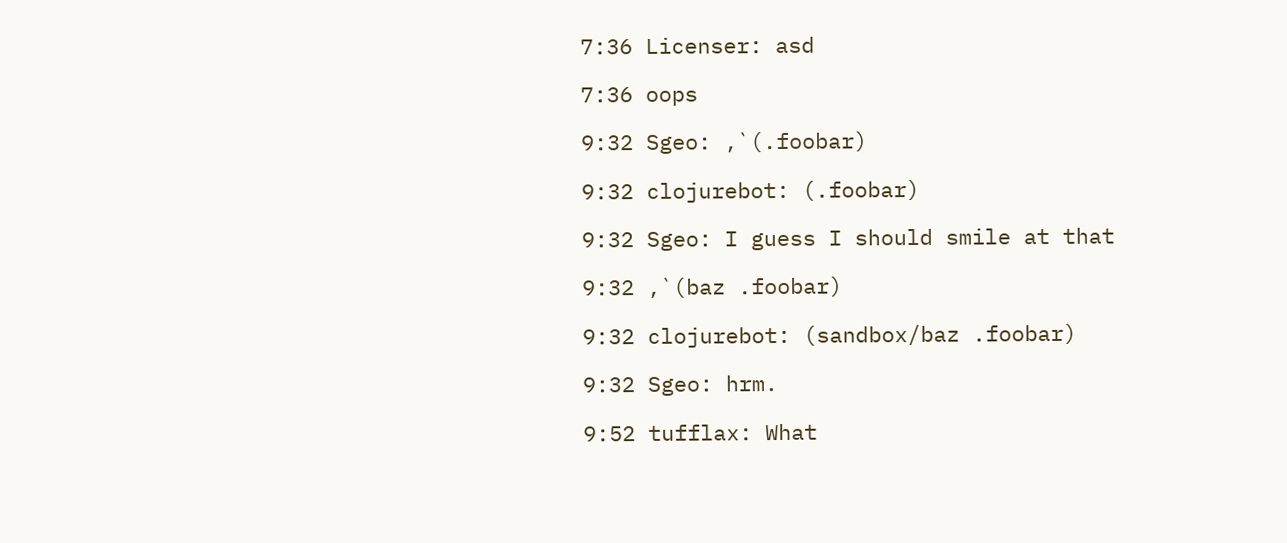7:36 Licenser: asd

7:36 oops

9:32 Sgeo: ,`(.foobar)

9:32 clojurebot: (.foobar)

9:32 Sgeo: I guess I should smile at that

9:32 ,`(baz .foobar)

9:32 clojurebot: (sandbox/baz .foobar)

9:32 Sgeo: hrm.

9:52 tufflax: What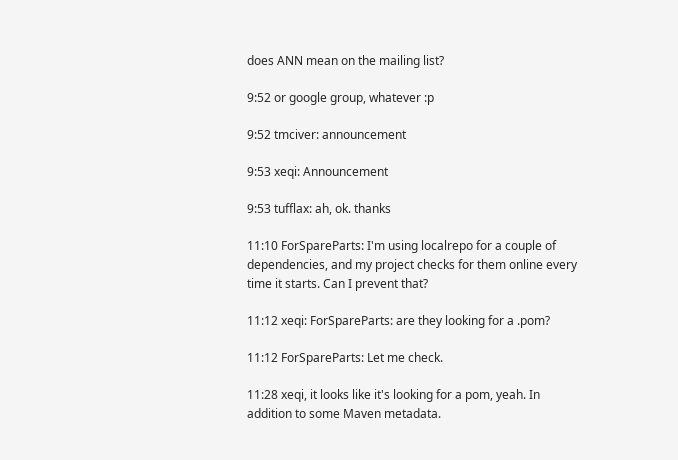does ANN mean on the mailing list?

9:52 or google group, whatever :p

9:52 tmciver: announcement

9:53 xeqi: Announcement

9:53 tufflax: ah, ok. thanks

11:10 ForSpareParts: I'm using localrepo for a couple of dependencies, and my project checks for them online every time it starts. Can I prevent that?

11:12 xeqi: ForSpareParts: are they looking for a .pom?

11:12 ForSpareParts: Let me check.

11:28 xeqi, it looks like it's looking for a pom, yeah. In addition to some Maven metadata.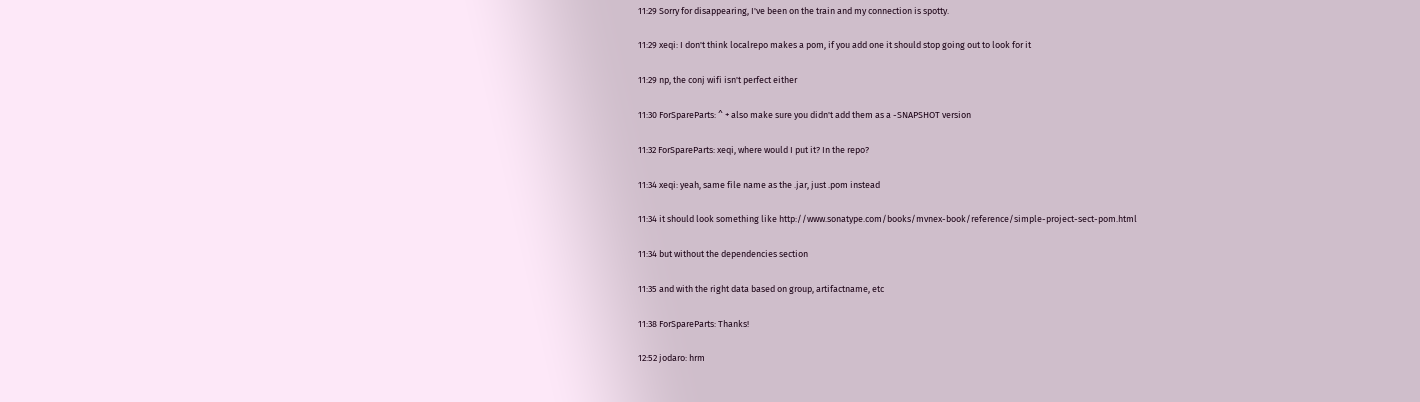11:29 Sorry for disappearing, I've been on the train and my connection is spotty.

11:29 xeqi: I don't think localrepo makes a pom, if you add one it should stop going out to look for it

11:29 np, the conj wifi isn't perfect either

11:30 ForSpareParts: ^ + also make sure you didn't add them as a -SNAPSHOT version

11:32 ForSpareParts: xeqi, where would I put it? In the repo?

11:34 xeqi: yeah, same file name as the .jar, just .pom instead

11:34 it should look something like http://www.sonatype.com/books/mvnex-book/reference/simple-project-sect-pom.html

11:34 but without the dependencies section

11:35 and with the right data based on group, artifactname, etc

11:38 ForSpareParts: Thanks!

12:52 jodaro: hrm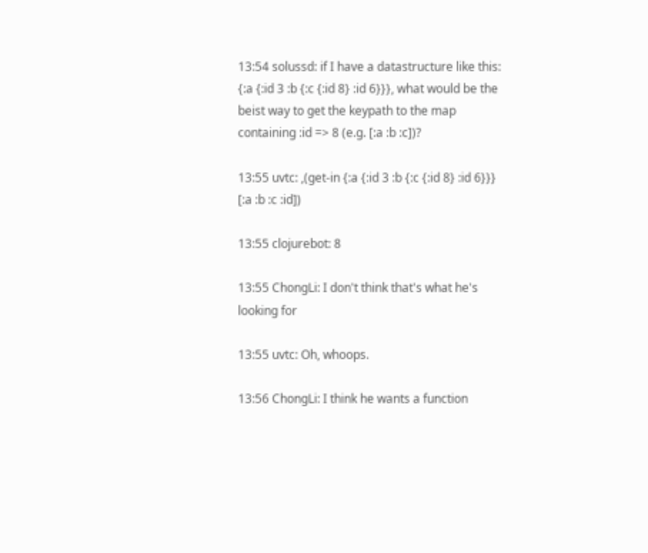13:54 solussd: if I have a datastructure like this: {:a {:id 3 :b {:c {:id 8} :id 6}}}, what would be the beist way to get the keypath to the map containing :id => 8 (e.g. [:a :b :c])?

13:55 uvtc: ,(get-in {:a {:id 3 :b {:c {:id 8} :id 6}}} [:a :b :c :id])

13:55 clojurebot: 8

13:55 ChongLi: I don't think that's what he's looking for

13:55 uvtc: Oh, whoops.

13:56 ChongLi: I think he wants a function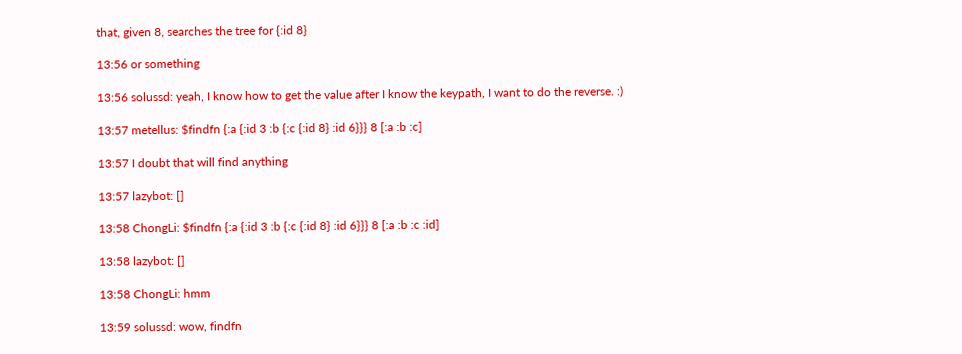that, given 8, searches the tree for {:id 8}

13:56 or something

13:56 solussd: yeah, I know how to get the value after I know the keypath, I want to do the reverse. :)

13:57 metellus: $findfn {:a {:id 3 :b {:c {:id 8} :id 6}}} 8 [:a :b :c]

13:57 I doubt that will find anything

13:57 lazybot: []

13:58 ChongLi: $findfn {:a {:id 3 :b {:c {:id 8} :id 6}}} 8 [:a :b :c :id]

13:58 lazybot: []

13:58 ChongLi: hmm

13:59 solussd: wow, findfn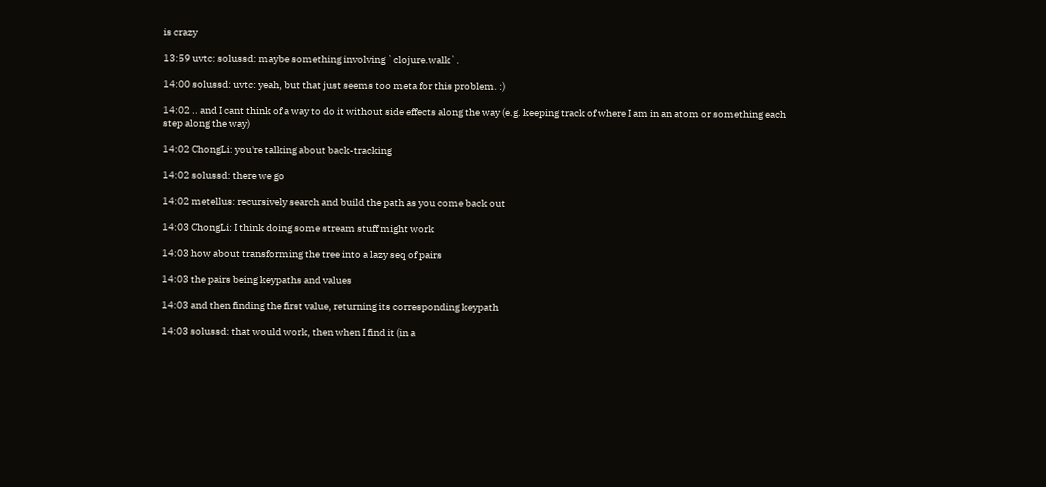is crazy

13:59 uvtc: solussd: maybe something involving `clojure.walk`.

14:00 solussd: uvtc: yeah, but that just seems too meta for this problem. :)

14:02 .. and I cant think of a way to do it without side effects along the way (e.g. keeping track of where I am in an atom or something each step along the way)

14:02 ChongLi: you're talking about back-tracking

14:02 solussd: there we go

14:02 metellus: recursively search and build the path as you come back out

14:03 ChongLi: I think doing some stream stuff might work

14:03 how about transforming the tree into a lazy seq of pairs

14:03 the pairs being keypaths and values

14:03 and then finding the first value, returning its corresponding keypath

14:03 solussd: that would work, then when I find it (in a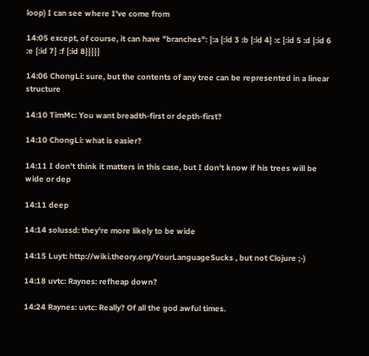loop) I can see where I've come from

14:05 except, of course, it can have "branches": {:a {:id 3 :b {:id 4} :c {:id 5 :d {:id 6 :e {:id 7} :f {:id 8}}}}}

14:06 ChongLi: sure, but the contents of any tree can be represented in a linear structure

14:10 TimMc: You want breadth-first or depth-first?

14:10 ChongLi: what is easier?

14:11 I don't think it matters in this case, but I don't know if his trees will be wide or dep

14:11 deep

14:14 solussd: they're more likely to be wide

14:15 Luyt: http://wiki.theory.org/YourLanguageSucks , but not Clojure ;-)

14:18 uvtc: Raynes: refheap down?

14:24 Raynes: uvtc: Really? Of all the god awful times.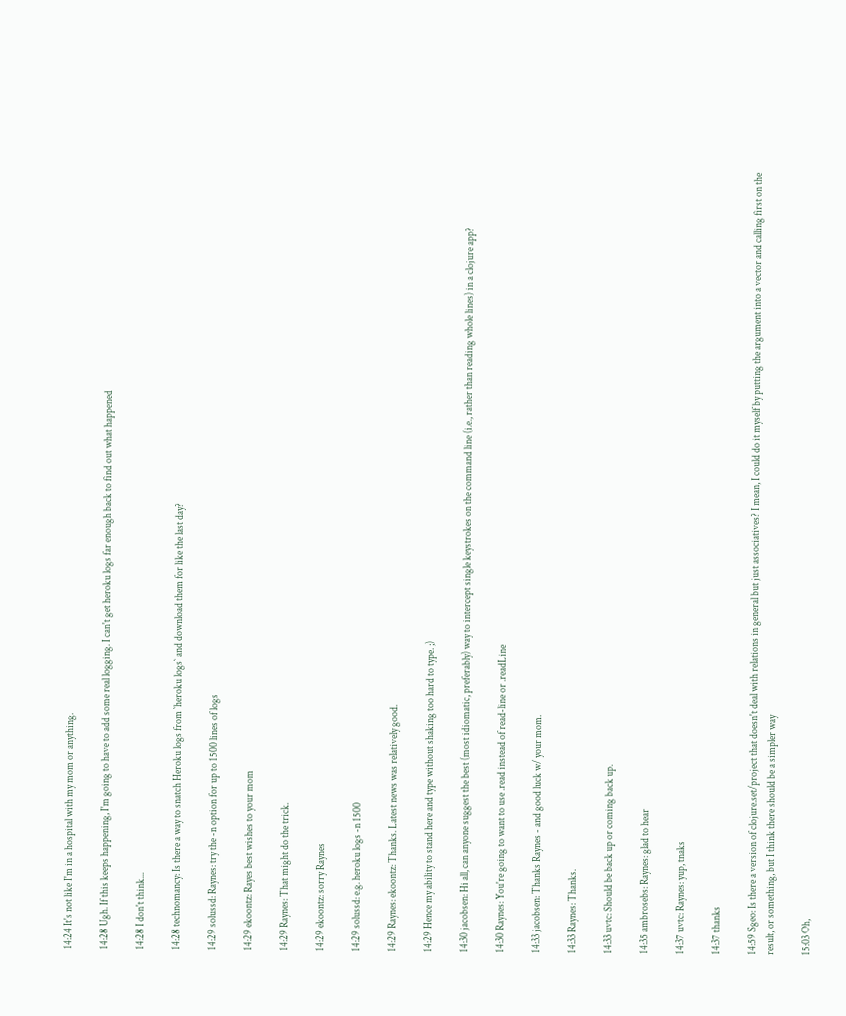14:24 It's not like I'm in a hospital with my mom or anything.

14:28 Ugh. If this keeps happening, I'm going to have to add some real logging. I can't get heroku logs far enough back to find out what happened

14:28 I don't think...

14:28 technomancy: Is there a way to snatch Heroku logs from `heroku logs` and download them for like the last day?

14:29 solussd: Raynes: try the -n option for up to 1500 lines of logs

14:29 ekoontz: Rayes best wishes to your mom

14:29 Raynes: That might do the trick.

14:29 ekoontz: sorry Raynes

14:29 solussd: e.g. heroku logs -n 1500

14:29 Raynes: ekoontz: Thanks. Latest news was relatively good.

14:29 Hence my ability to stand here and type without shaking too hard to type. ;)

14:30 jacobsen: Hi all, can anyone suggest the best (most idiomatic, preferably) way to intercept single keystrokes on the command line (i.e., rather than reading whole lines) in a clojure app?

14:30 Raynes: You're going to want to use .read instead of read-line or .readLine

14:33 jacobsen: Thanks Raynes - and good luck w/ your mom.

14:33 Raynes: Thanks.

14:33 uvtc: Should be back up or coming back up.

14:35 ambrosebs: Raynes: glad to hear

14:37 uvtc: Raynes: yup, tnaks

14:37 thanks

14:59 Sgeo: Is there a version of clojure.set/project that doesn't deal with relations in general but just associatives? I mean, I could do it myself by putting the argument into a vector and calling first on the result, or something, but I think there should be a simpler way

15:03 Oh,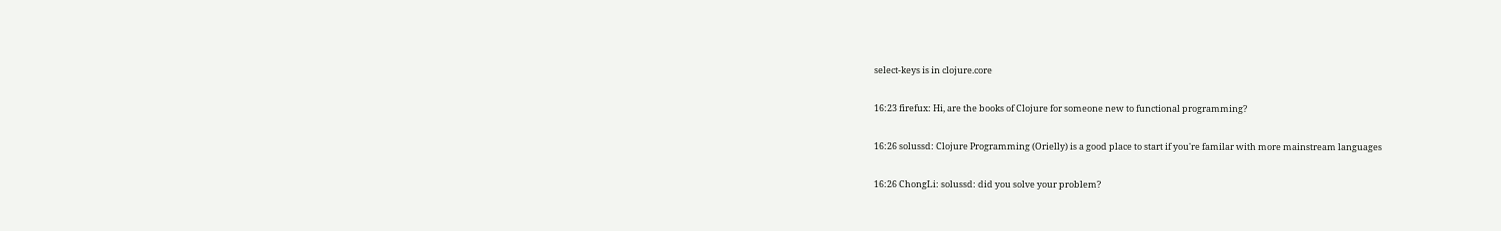select-keys is in clojure.core

16:23 firefux: Hi, are the books of Clojure for someone new to functional programming?

16:26 solussd: Clojure Programming (Orielly) is a good place to start if you're familar with more mainstream languages

16:26 ChongLi: solussd: did you solve your problem?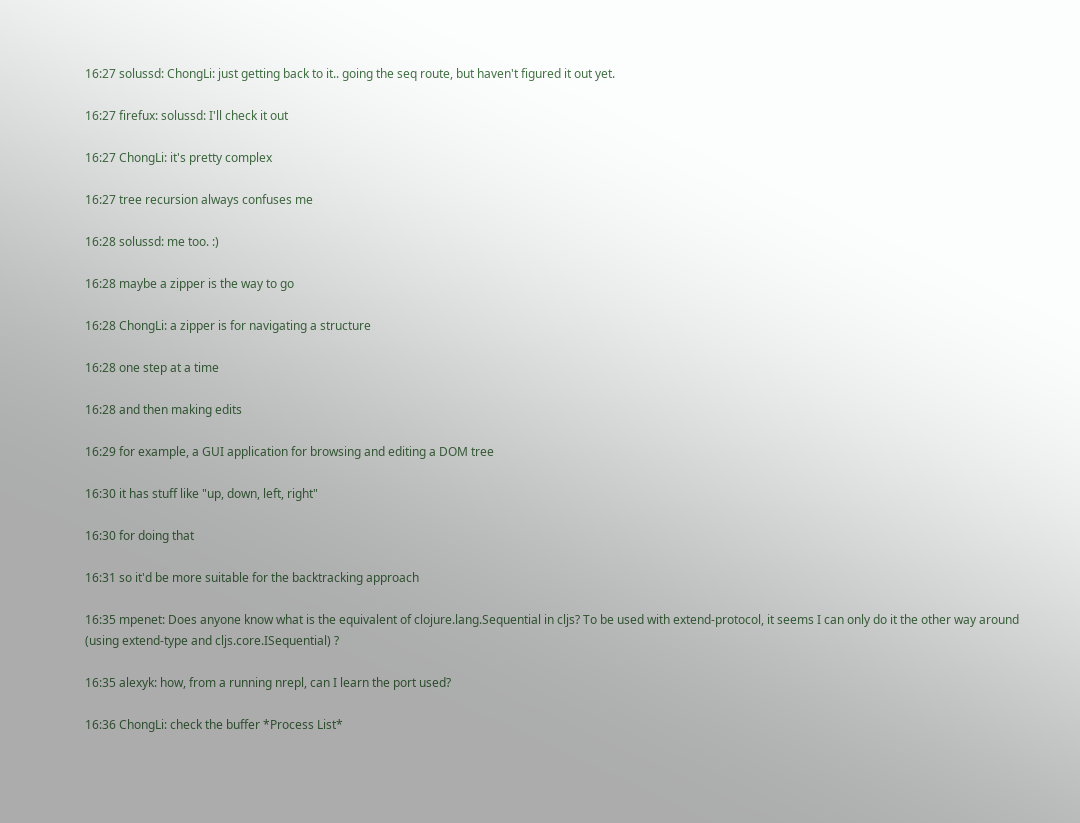16:27 solussd: ChongLi: just getting back to it.. going the seq route, but haven't figured it out yet.

16:27 firefux: solussd: I'll check it out

16:27 ChongLi: it's pretty complex

16:27 tree recursion always confuses me

16:28 solussd: me too. :)

16:28 maybe a zipper is the way to go

16:28 ChongLi: a zipper is for navigating a structure

16:28 one step at a time

16:28 and then making edits

16:29 for example, a GUI application for browsing and editing a DOM tree

16:30 it has stuff like "up, down, left, right"

16:30 for doing that

16:31 so it'd be more suitable for the backtracking approach

16:35 mpenet: Does anyone know what is the equivalent of clojure.lang.Sequential in cljs? To be used with extend-protocol, it seems I can only do it the other way around (using extend-type and cljs.core.ISequential) ?

16:35 alexyk: how, from a running nrepl, can I learn the port used?

16:36 ChongLi: check the buffer *Process List*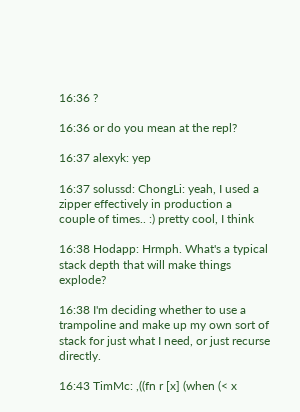16:36 ?

16:36 or do you mean at the repl?

16:37 alexyk: yep

16:37 solussd: ChongLi: yeah, I used a zipper effectively in production a couple of times.. :) pretty cool, I think

16:38 Hodapp: Hrmph. What's a typical stack depth that will make things explode?

16:38 I'm deciding whether to use a trampoline and make up my own sort of stack for just what I need, or just recurse directly.

16:43 TimMc: ,((fn r [x] (when (< x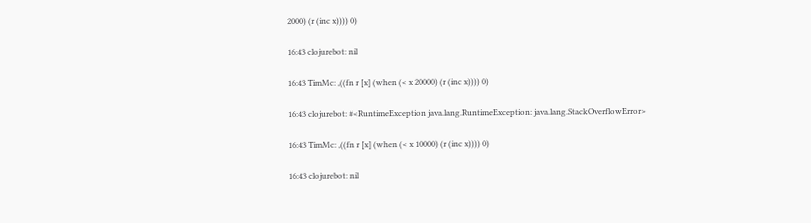2000) (r (inc x)))) 0)

16:43 clojurebot: nil

16:43 TimMc: ,((fn r [x] (when (< x 20000) (r (inc x)))) 0)

16:43 clojurebot: #<RuntimeException java.lang.RuntimeException: java.lang.StackOverflowError>

16:43 TimMc: ,((fn r [x] (when (< x 10000) (r (inc x)))) 0)

16:43 clojurebot: nil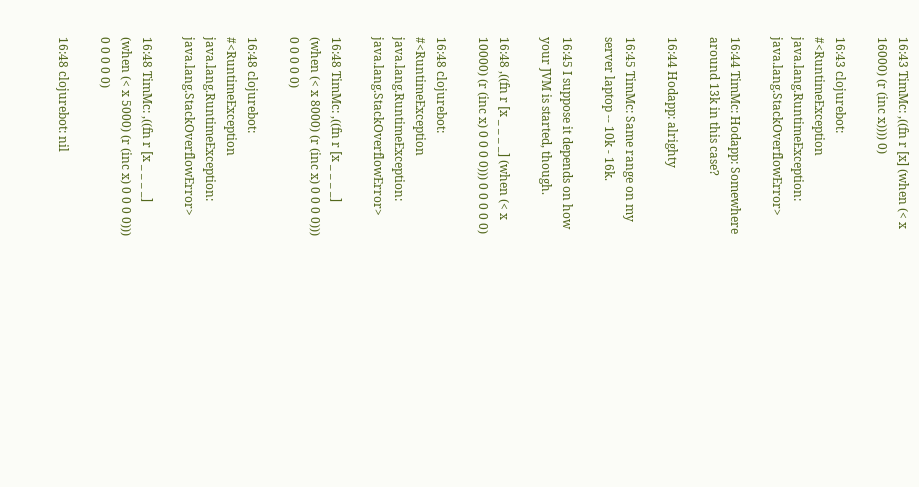16:43 TimMc: ,((fn r [x] (when (< x 16000) (r (inc x)))) 0)

16:43 clojurebot: #<RuntimeException java.lang.RuntimeException: java.lang.StackOverflowError>

16:44 TimMc: Hodapp: Somewhere around 13k in this case?

16:44 Hodapp: alrighty

16:45 TimMc: Same range on my server laptop -- 10k - 16k.

16:45 I suppose it depends on how your JVM is started, though.

16:48 ,((fn r [x _ _ _ _] (when (< x 10000) (r (inc x) 0 0 0 0))) 0 0 0 0 0)

16:48 clojurebot: #<RuntimeException java.lang.RuntimeException: java.lang.StackOverflowError>

16:48 TimMc: ,((fn r [x _ _ _ _] (when (< x 8000) (r (inc x) 0 0 0 0))) 0 0 0 0 0)

16:48 clojurebot: #<RuntimeException java.lang.RuntimeException: java.lang.StackOverflowError>

16:48 TimMc: ,((fn r [x _ _ _ _] (when (< x 5000) (r (inc x) 0 0 0 0))) 0 0 0 0 0)

16:48 clojurebot: nil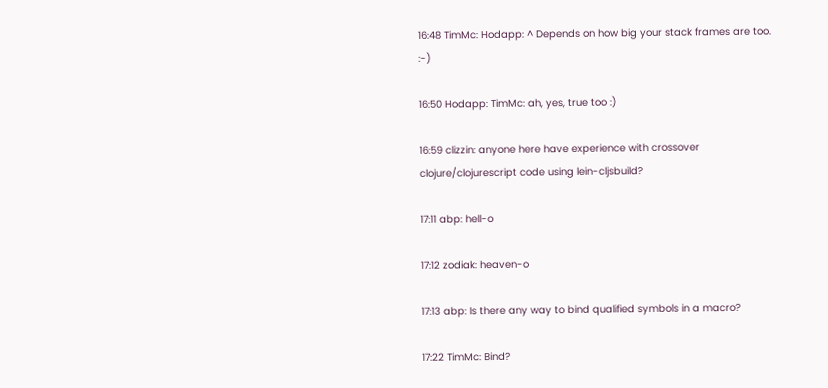16:48 TimMc: Hodapp: ^ Depends on how big your stack frames are too. :-)

16:50 Hodapp: TimMc: ah, yes, true too :)

16:59 clizzin: anyone here have experience with crossover clojure/clojurescript code using lein-cljsbuild?

17:11 abp: hell-o

17:12 zodiak: heaven-o

17:13 abp: Is there any way to bind qualified symbols in a macro?

17:22 TimMc: Bind?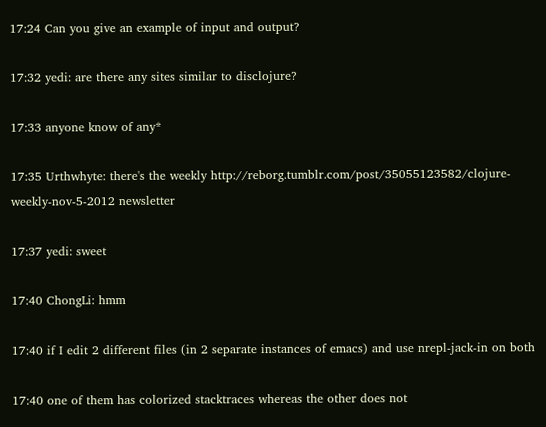17:24 Can you give an example of input and output?

17:32 yedi: are there any sites similar to disclojure?

17:33 anyone know of any*

17:35 Urthwhyte: there's the weekly http://reborg.tumblr.com/post/35055123582/clojure-weekly-nov-5-2012 newsletter

17:37 yedi: sweet

17:40 ChongLi: hmm

17:40 if I edit 2 different files (in 2 separate instances of emacs) and use nrepl-jack-in on both

17:40 one of them has colorized stacktraces whereas the other does not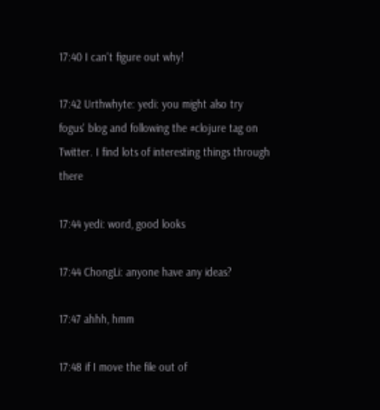17:40 I can't figure out why!

17:42 Urthwhyte: yedi: you might also try fogus' blog and following the #clojure tag on Twitter. I find lots of interesting things through there

17:44 yedi: word, good looks

17:44 ChongLi: anyone have any ideas?

17:47 ahhh, hmm

17:48 if I move the file out of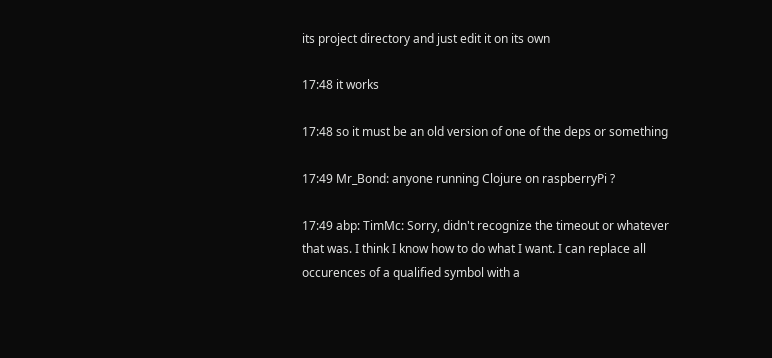its project directory and just edit it on its own

17:48 it works

17:48 so it must be an old version of one of the deps or something

17:49 Mr_Bond: anyone running Clojure on raspberryPi ?

17:49 abp: TimMc: Sorry, didn't recognize the timeout or whatever that was. I think I know how to do what I want. I can replace all occurences of a qualified symbol with a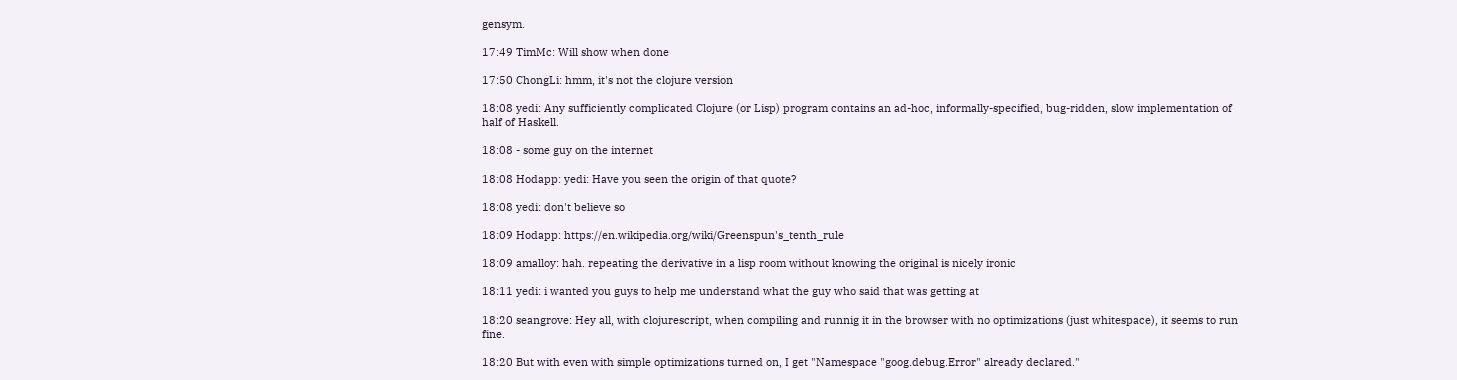gensym.

17:49 TimMc: Will show when done

17:50 ChongLi: hmm, it's not the clojure version

18:08 yedi: Any sufficiently complicated Clojure (or Lisp) program contains an ad-hoc, informally-specified, bug-ridden, slow implementation of half of Haskell.

18:08 - some guy on the internet

18:08 Hodapp: yedi: Have you seen the origin of that quote?

18:08 yedi: don't believe so

18:09 Hodapp: https://en.wikipedia.org/wiki/Greenspun's_tenth_rule

18:09 amalloy: hah. repeating the derivative in a lisp room without knowing the original is nicely ironic

18:11 yedi: i wanted you guys to help me understand what the guy who said that was getting at

18:20 seangrove: Hey all, with clojurescript, when compiling and runnig it in the browser with no optimizations (just whitespace), it seems to run fine.

18:20 But with even with simple optimizations turned on, I get "Namespace "goog.debug.Error" already declared."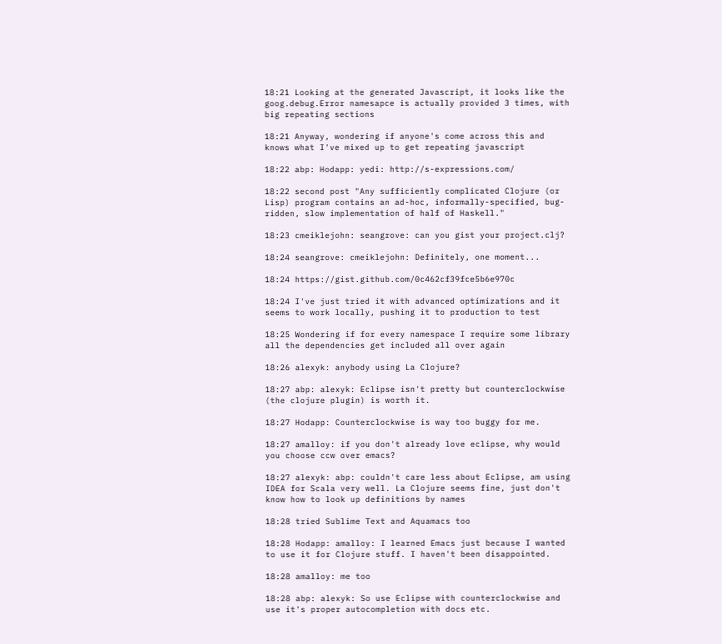18:21 Looking at the generated Javascript, it looks like the goog.debug.Error namesapce is actually provided 3 times, with big repeating sections

18:21 Anyway, wondering if anyone's come across this and knows what I've mixed up to get repeating javascript

18:22 abp: Hodapp: yedi: http://s-expressions.com/

18:22 second post "Any sufficiently complicated Clojure (or Lisp) program contains an ad-hoc, informally-specified, bug-ridden, slow implementation of half of Haskell."

18:23 cmeiklejohn: seangrove: can you gist your project.clj?

18:24 seangrove: cmeiklejohn: Definitely, one moment...

18:24 https://gist.github.com/0c462cf39fce5b6e970c

18:24 I've just tried it with advanced optimizations and it seems to work locally, pushing it to production to test

18:25 Wondering if for every namespace I require some library all the dependencies get included all over again

18:26 alexyk: anybody using La Clojure?

18:27 abp: alexyk: Eclipse isn't pretty but counterclockwise (the clojure plugin) is worth it.

18:27 Hodapp: Counterclockwise is way too buggy for me.

18:27 amalloy: if you don't already love eclipse, why would you choose ccw over emacs?

18:27 alexyk: abp: couldn't care less about Eclipse, am using IDEA for Scala very well. La Clojure seems fine, just don't know how to look up definitions by names

18:28 tried Sublime Text and Aquamacs too

18:28 Hodapp: amalloy: I learned Emacs just because I wanted to use it for Clojure stuff. I haven't been disappointed.

18:28 amalloy: me too

18:28 abp: alexyk: So use Eclipse with counterclockwise and use it's proper autocompletion with docs etc.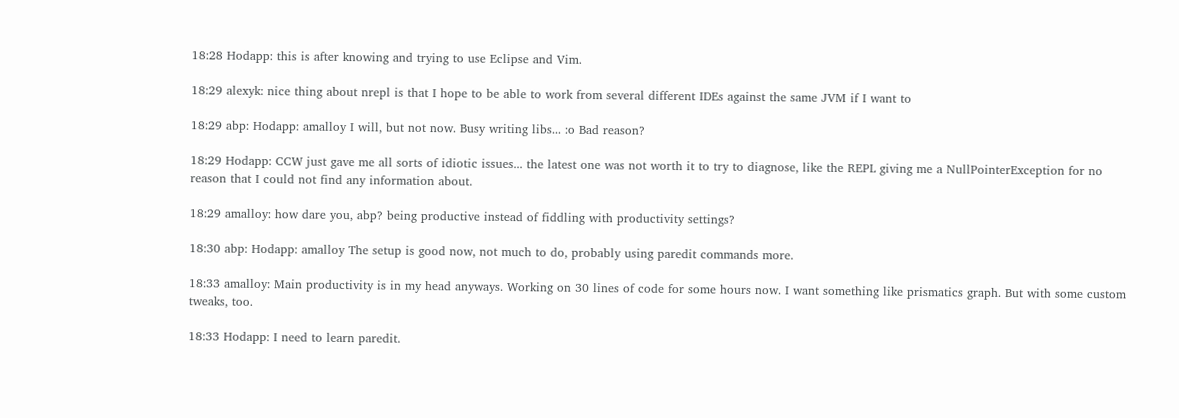18:28 Hodapp: this is after knowing and trying to use Eclipse and Vim.

18:29 alexyk: nice thing about nrepl is that I hope to be able to work from several different IDEs against the same JVM if I want to

18:29 abp: Hodapp: amalloy I will, but not now. Busy writing libs... :o Bad reason?

18:29 Hodapp: CCW just gave me all sorts of idiotic issues... the latest one was not worth it to try to diagnose, like the REPL giving me a NullPointerException for no reason that I could not find any information about.

18:29 amalloy: how dare you, abp? being productive instead of fiddling with productivity settings?

18:30 abp: Hodapp: amalloy The setup is good now, not much to do, probably using paredit commands more.

18:33 amalloy: Main productivity is in my head anyways. Working on 30 lines of code for some hours now. I want something like prismatics graph. But with some custom tweaks, too.

18:33 Hodapp: I need to learn paredit.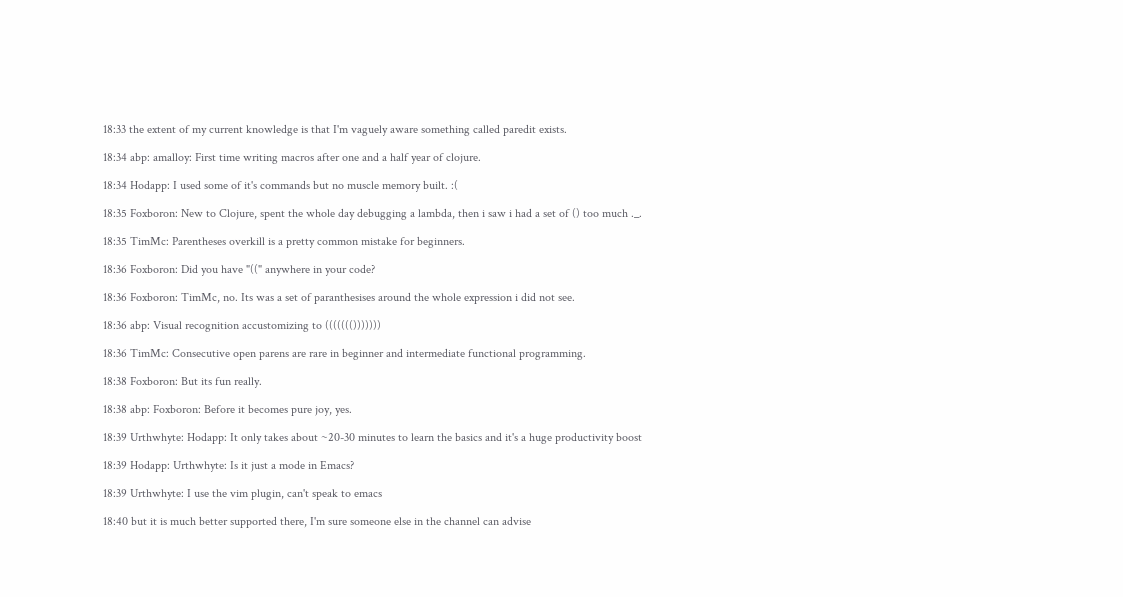18:33 the extent of my current knowledge is that I'm vaguely aware something called paredit exists.

18:34 abp: amalloy: First time writing macros after one and a half year of clojure.

18:34 Hodapp: I used some of it's commands but no muscle memory built. :(

18:35 Foxboron: New to Clojure, spent the whole day debugging a lambda, then i saw i had a set of () too much ._.

18:35 TimMc: Parentheses overkill is a pretty common mistake for beginners.

18:36 Foxboron: Did you have "((" anywhere in your code?

18:36 Foxboron: TimMc, no. Its was a set of paranthesises around the whole expression i did not see.

18:36 abp: Visual recognition accustomizing to ((((((()))))))

18:36 TimMc: Consecutive open parens are rare in beginner and intermediate functional programming.

18:38 Foxboron: But its fun really.

18:38 abp: Foxboron: Before it becomes pure joy, yes.

18:39 Urthwhyte: Hodapp: It only takes about ~20-30 minutes to learn the basics and it's a huge productivity boost

18:39 Hodapp: Urthwhyte: Is it just a mode in Emacs?

18:39 Urthwhyte: I use the vim plugin, can't speak to emacs

18:40 but it is much better supported there, I'm sure someone else in the channel can advise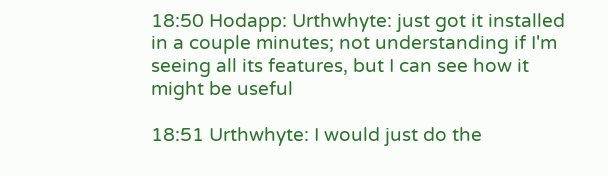18:50 Hodapp: Urthwhyte: just got it installed in a couple minutes; not understanding if I'm seeing all its features, but I can see how it might be useful

18:51 Urthwhyte: I would just do the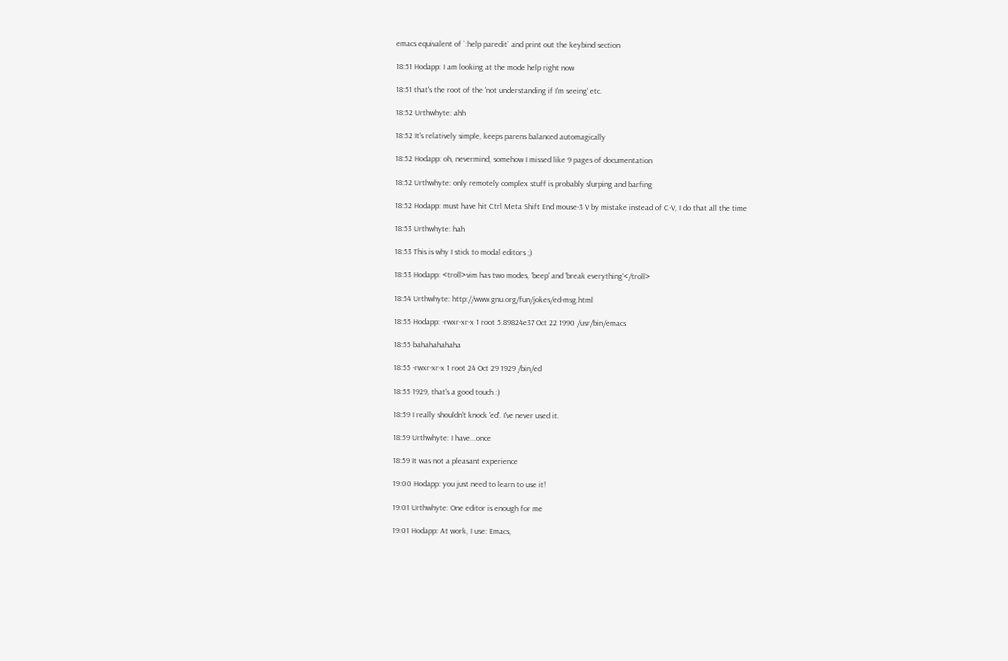emacs equivalent of `:help paredit` and print out the keybind section

18:51 Hodapp: I am looking at the mode help right now

18:51 that's the root of the 'not understanding if I'm seeing' etc.

18:52 Urthwhyte: ahh

18:52 It's relatively simple, keeps parens balanced automagically

18:52 Hodapp: oh, nevermind, somehow I missed like 9 pages of documentation

18:52 Urthwhyte: only remotely complex stuff is probably slurping and barfing

18:52 Hodapp: must have hit Ctrl Meta Shift End mouse-3 V by mistake instead of C-V, I do that all the time

18:53 Urthwhyte: hah

18:53 This is why I stick to modal editors ;)

18:53 Hodapp: <troll>vim has two modes, 'beep' and 'break everything'</troll>

18:54 Urthwhyte: http://www.gnu.org/fun/jokes/ed-msg.html

18:55 Hodapp: -rwxr-xr-x 1 root 5.89824e37 Oct 22 1990 /usr/bin/emacs

18:55 bahahahahaha

18:55 -rwxr-xr-x 1 root 24 Oct 29 1929 /bin/ed

18:55 1929, that's a good touch :)

18:59 I really shouldn't knock 'ed'. I've never used it.

18:59 Urthwhyte: I have...once

18:59 It was not a pleasant experience

19:00 Hodapp: you just need to learn to use it!

19:01 Urthwhyte: One editor is enough for me

19:01 Hodapp: At work, I use: Emacs,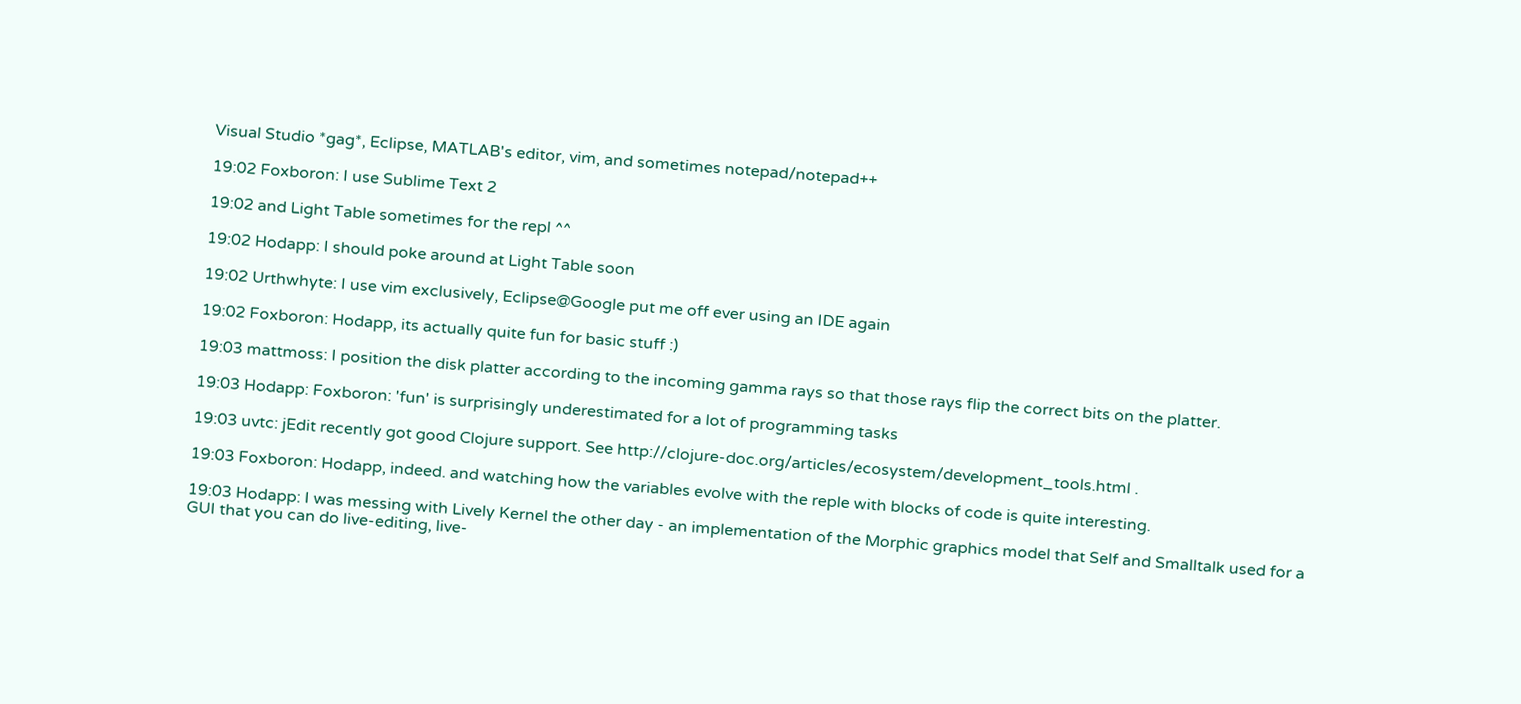Visual Studio *gag*, Eclipse, MATLAB's editor, vim, and sometimes notepad/notepad++

19:02 Foxboron: I use Sublime Text 2

19:02 and Light Table sometimes for the repl ^^

19:02 Hodapp: I should poke around at Light Table soon

19:02 Urthwhyte: I use vim exclusively, Eclipse@Google put me off ever using an IDE again

19:02 Foxboron: Hodapp, its actually quite fun for basic stuff :)

19:03 mattmoss: I position the disk platter according to the incoming gamma rays so that those rays flip the correct bits on the platter.

19:03 Hodapp: Foxboron: 'fun' is surprisingly underestimated for a lot of programming tasks

19:03 uvtc: jEdit recently got good Clojure support. See http://clojure-doc.org/articles/ecosystem/development_tools.html .

19:03 Foxboron: Hodapp, indeed. and watching how the variables evolve with the reple with blocks of code is quite interesting.

19:03 Hodapp: I was messing with Lively Kernel the other day - an implementation of the Morphic graphics model that Self and Smalltalk used for a GUI that you can do live-editing, live-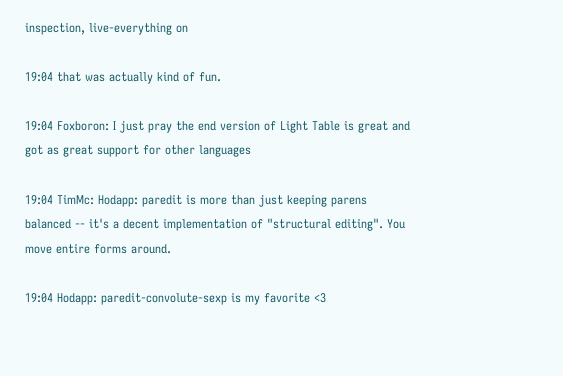inspection, live-everything on

19:04 that was actually kind of fun.

19:04 Foxboron: I just pray the end version of Light Table is great and got as great support for other languages

19:04 TimMc: Hodapp: paredit is more than just keeping parens balanced -- it's a decent implementation of "structural editing". You move entire forms around.

19:04 Hodapp: paredit-convolute-sexp is my favorite <3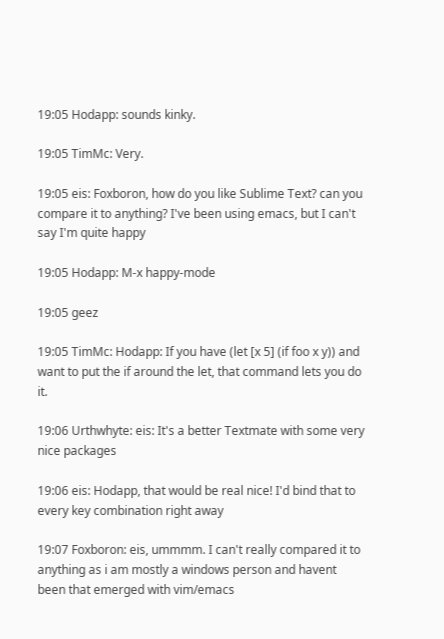19:05 Hodapp: sounds kinky.

19:05 TimMc: Very.

19:05 eis: Foxboron, how do you like Sublime Text? can you compare it to anything? I've been using emacs, but I can't say I'm quite happy

19:05 Hodapp: M-x happy-mode

19:05 geez

19:05 TimMc: Hodapp: If you have (let [x 5] (if foo x y)) and want to put the if around the let, that command lets you do it.

19:06 Urthwhyte: eis: It's a better Textmate with some very nice packages

19:06 eis: Hodapp, that would be real nice! I'd bind that to every key combination right away

19:07 Foxboron: eis, ummmm. I can't really compared it to anything as i am mostly a windows person and havent been that emerged with vim/emacs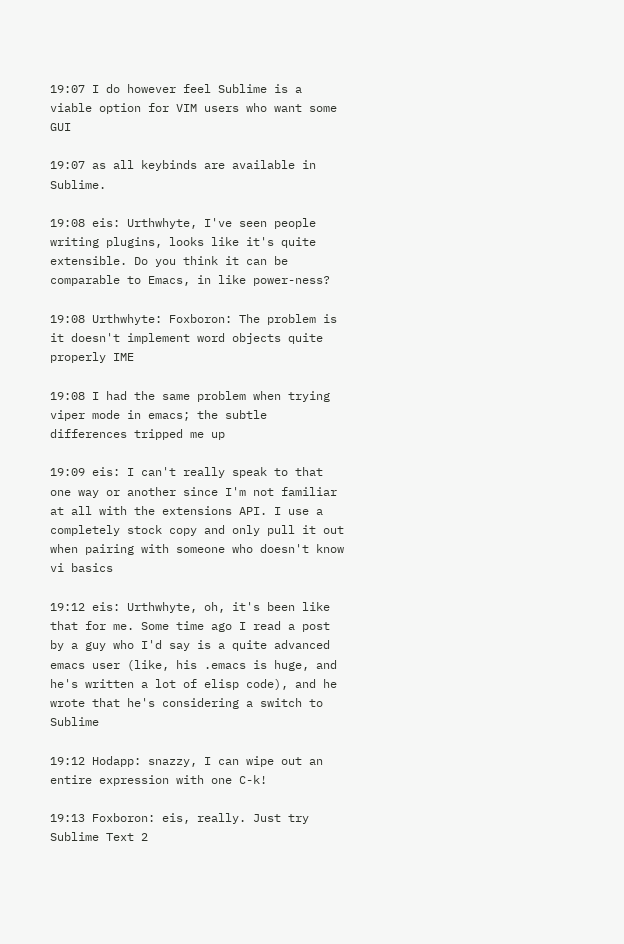19:07 I do however feel Sublime is a viable option for VIM users who want some GUI

19:07 as all keybinds are available in Sublime.

19:08 eis: Urthwhyte, I've seen people writing plugins, looks like it's quite extensible. Do you think it can be comparable to Emacs, in like power-ness?

19:08 Urthwhyte: Foxboron: The problem is it doesn't implement word objects quite properly IME

19:08 I had the same problem when trying viper mode in emacs; the subtle differences tripped me up

19:09 eis: I can't really speak to that one way or another since I'm not familiar at all with the extensions API. I use a completely stock copy and only pull it out when pairing with someone who doesn't know vi basics

19:12 eis: Urthwhyte, oh, it's been like that for me. Some time ago I read a post by a guy who I'd say is a quite advanced emacs user (like, his .emacs is huge, and he's written a lot of elisp code), and he wrote that he's considering a switch to Sublime

19:12 Hodapp: snazzy, I can wipe out an entire expression with one C-k!

19:13 Foxboron: eis, really. Just try Sublime Text 2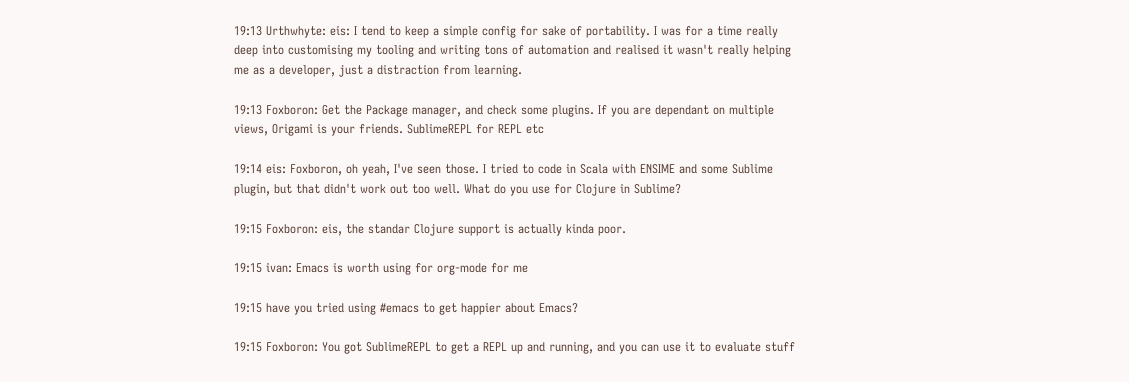19:13 Urthwhyte: eis: I tend to keep a simple config for sake of portability. I was for a time really deep into customising my tooling and writing tons of automation and realised it wasn't really helping me as a developer, just a distraction from learning.

19:13 Foxboron: Get the Package manager, and check some plugins. If you are dependant on multiple views, Origami is your friends. SublimeREPL for REPL etc

19:14 eis: Foxboron, oh yeah, I've seen those. I tried to code in Scala with ENSIME and some Sublime plugin, but that didn't work out too well. What do you use for Clojure in Sublime?

19:15 Foxboron: eis, the standar Clojure support is actually kinda poor.

19:15 ivan: Emacs is worth using for org-mode for me

19:15 have you tried using #emacs to get happier about Emacs?

19:15 Foxboron: You got SublimeREPL to get a REPL up and running, and you can use it to evaluate stuff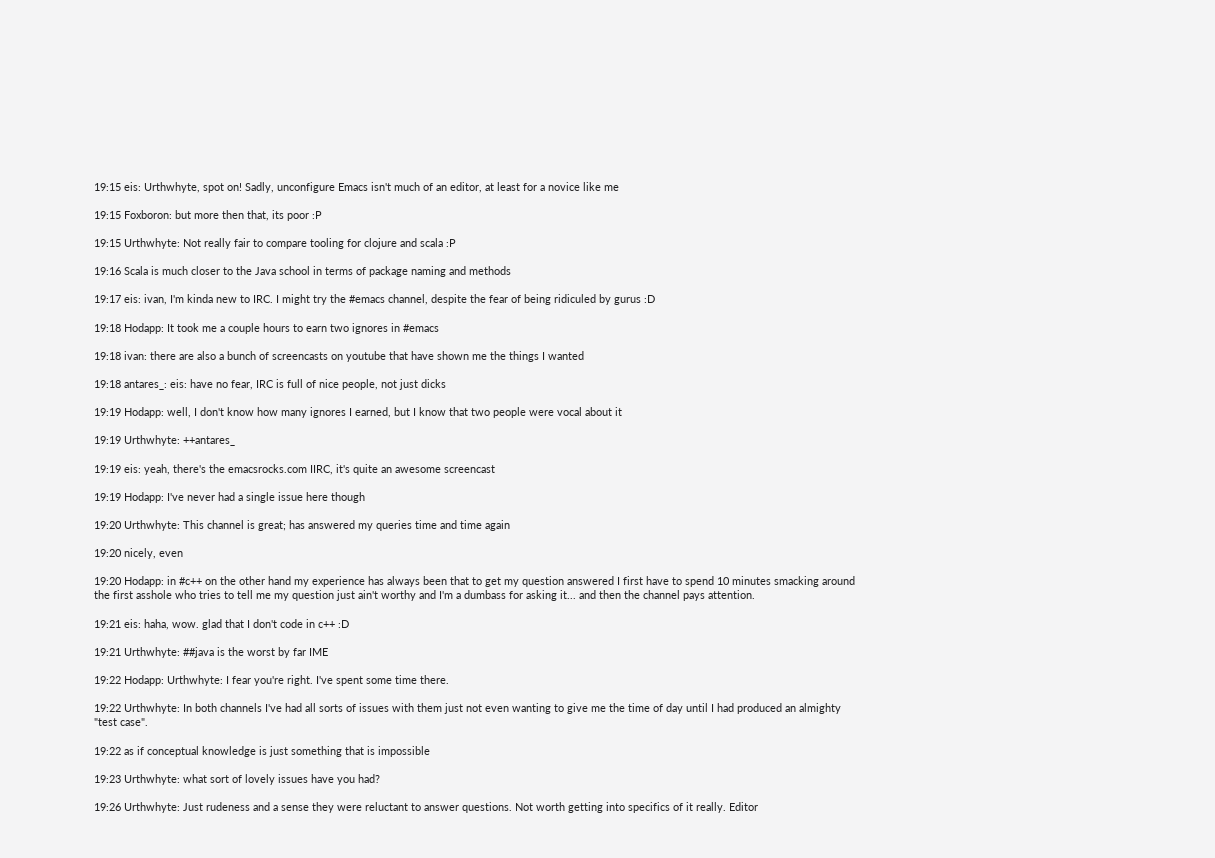19:15 eis: Urthwhyte, spot on! Sadly, unconfigure Emacs isn't much of an editor, at least for a novice like me

19:15 Foxboron: but more then that, its poor :P

19:15 Urthwhyte: Not really fair to compare tooling for clojure and scala :P

19:16 Scala is much closer to the Java school in terms of package naming and methods

19:17 eis: ivan, I'm kinda new to IRC. I might try the #emacs channel, despite the fear of being ridiculed by gurus :D

19:18 Hodapp: It took me a couple hours to earn two ignores in #emacs

19:18 ivan: there are also a bunch of screencasts on youtube that have shown me the things I wanted

19:18 antares_: eis: have no fear, IRC is full of nice people, not just dicks

19:19 Hodapp: well, I don't know how many ignores I earned, but I know that two people were vocal about it

19:19 Urthwhyte: ++antares_

19:19 eis: yeah, there's the emacsrocks.com IIRC, it's quite an awesome screencast

19:19 Hodapp: I've never had a single issue here though

19:20 Urthwhyte: This channel is great; has answered my queries time and time again

19:20 nicely, even

19:20 Hodapp: in #c++ on the other hand my experience has always been that to get my question answered I first have to spend 10 minutes smacking around the first asshole who tries to tell me my question just ain't worthy and I'm a dumbass for asking it... and then the channel pays attention.

19:21 eis: haha, wow. glad that I don't code in c++ :D

19:21 Urthwhyte: ##java is the worst by far IME

19:22 Hodapp: Urthwhyte: I fear you're right. I've spent some time there.

19:22 Urthwhyte: In both channels I've had all sorts of issues with them just not even wanting to give me the time of day until I had produced an almighty "test case".

19:22 as if conceptual knowledge is just something that is impossible

19:23 Urthwhyte: what sort of lovely issues have you had?

19:26 Urthwhyte: Just rudeness and a sense they were reluctant to answer questions. Not worth getting into specifics of it really. Editor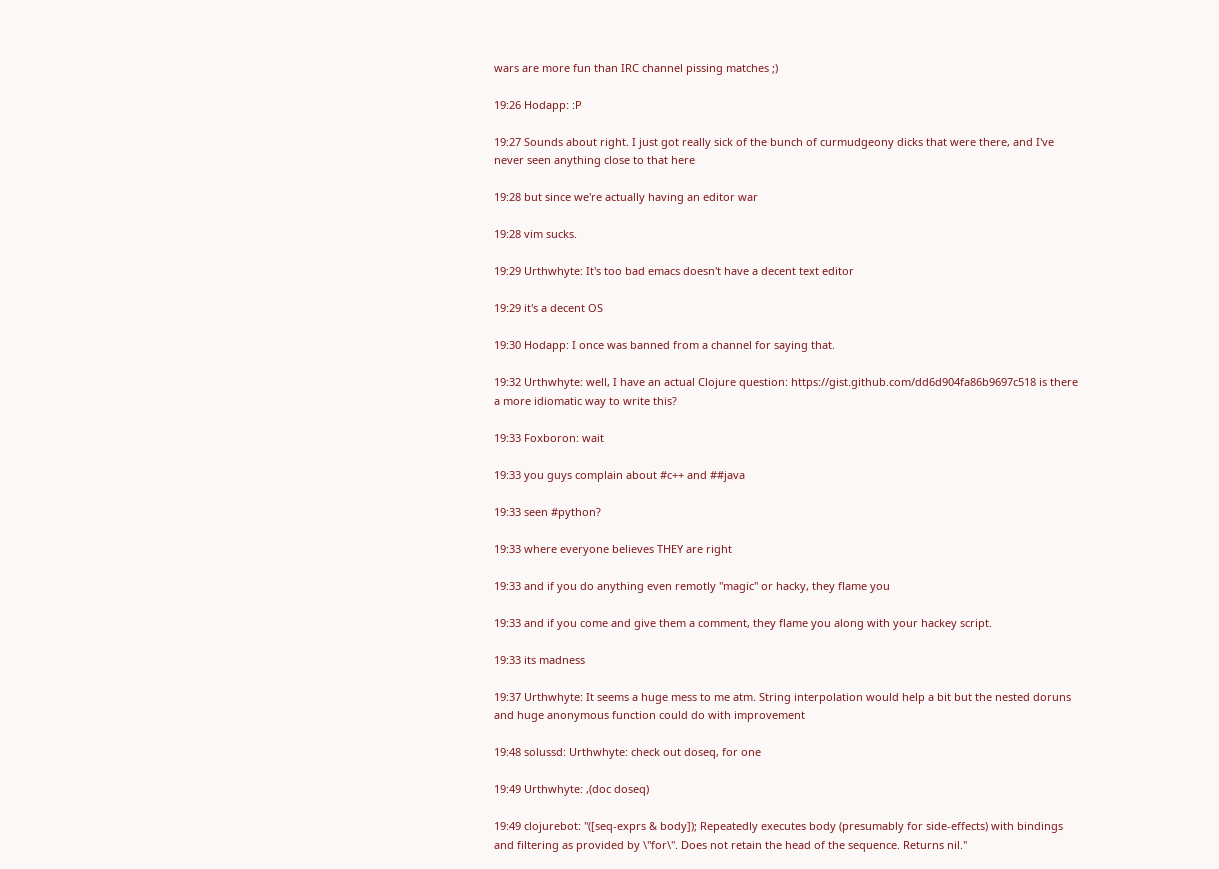wars are more fun than IRC channel pissing matches ;)

19:26 Hodapp: :P

19:27 Sounds about right. I just got really sick of the bunch of curmudgeony dicks that were there, and I've never seen anything close to that here

19:28 but since we're actually having an editor war

19:28 vim sucks.

19:29 Urthwhyte: It's too bad emacs doesn't have a decent text editor

19:29 it's a decent OS

19:30 Hodapp: I once was banned from a channel for saying that.

19:32 Urthwhyte: well, I have an actual Clojure question: https://gist.github.com/dd6d904fa86b9697c518 is there a more idiomatic way to write this?

19:33 Foxboron: wait

19:33 you guys complain about #c++ and ##java

19:33 seen #python?

19:33 where everyone believes THEY are right

19:33 and if you do anything even remotly "magic" or hacky, they flame you

19:33 and if you come and give them a comment, they flame you along with your hackey script.

19:33 its madness

19:37 Urthwhyte: It seems a huge mess to me atm. String interpolation would help a bit but the nested doruns and huge anonymous function could do with improvement

19:48 solussd: Urthwhyte: check out doseq, for one

19:49 Urthwhyte: ,(doc doseq)

19:49 clojurebot: "([seq-exprs & body]); Repeatedly executes body (presumably for side-effects) with bindings and filtering as provided by \"for\". Does not retain the head of the sequence. Returns nil."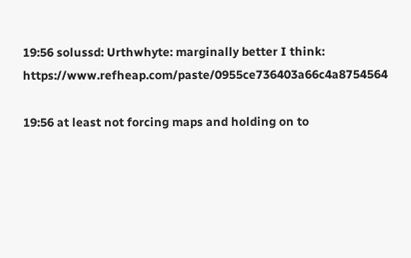19:56 solussd: Urthwhyte: marginally better I think: https://www.refheap.com/paste/0955ce736403a66c4a8754564

19:56 at least not forcing maps and holding on to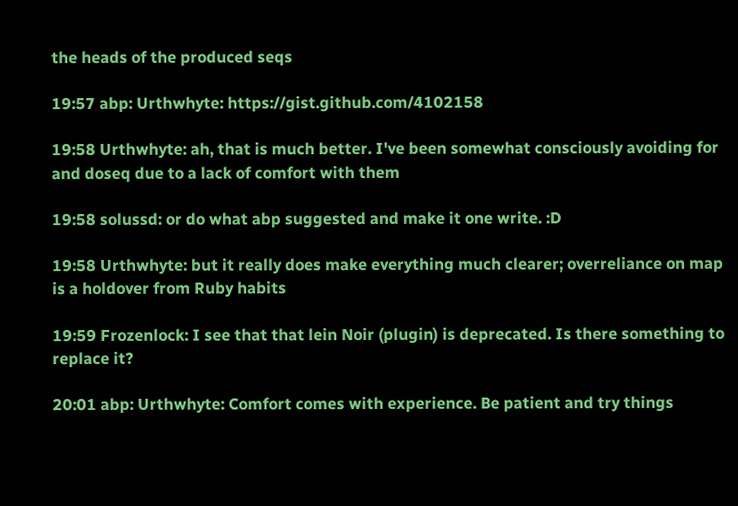the heads of the produced seqs

19:57 abp: Urthwhyte: https://gist.github.com/4102158

19:58 Urthwhyte: ah, that is much better. I've been somewhat consciously avoiding for and doseq due to a lack of comfort with them

19:58 solussd: or do what abp suggested and make it one write. :D

19:58 Urthwhyte: but it really does make everything much clearer; overreliance on map is a holdover from Ruby habits

19:59 Frozenlock: I see that that lein Noir (plugin) is deprecated. Is there something to replace it?

20:01 abp: Urthwhyte: Comfort comes with experience. Be patient and try things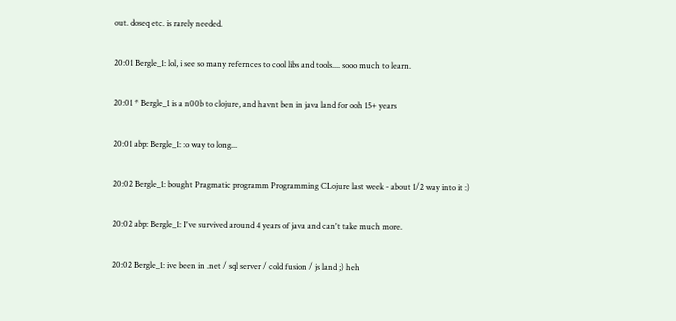out. doseq etc. is rarely needed.

20:01 Bergle_1: lol, i see so many refernces to cool libs and tools.... sooo much to learn.

20:01 * Bergle_1 is a n00b to clojure, and havnt ben in java land for ooh 15+ years

20:01 abp: Bergle_1: :o way to long...

20:02 Bergle_1: bought Pragmatic programm Programming CLojure last week - about 1/2 way into it :)

20:02 abp: Bergle_1: I've survived around 4 years of java and can't take much more.

20:02 Bergle_1: ive been in .net / sql server / cold fusion / js land ;) heh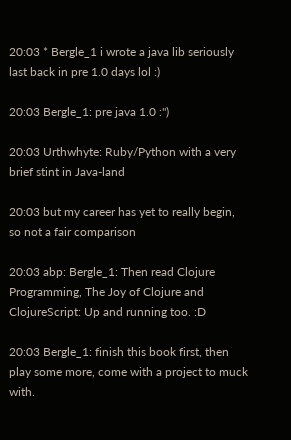20:03 * Bergle_1 i wrote a java lib seriously last back in pre 1.0 days lol :)

20:03 Bergle_1: pre java 1.0 :")

20:03 Urthwhyte: Ruby/Python with a very brief stint in Java-land

20:03 but my career has yet to really begin, so not a fair comparison

20:03 abp: Bergle_1: Then read Clojure Programming, The Joy of Clojure and ClojureScript: Up and running too. :D

20:03 Bergle_1: finish this book first, then play some more, come with a project to muck with.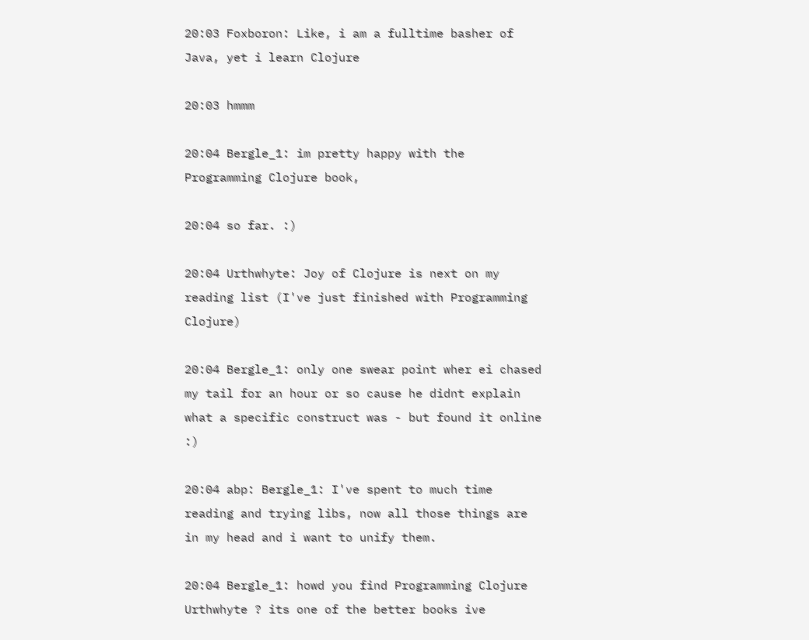20:03 Foxboron: Like, i am a fulltime basher of Java, yet i learn Clojure

20:03 hmmm

20:04 Bergle_1: im pretty happy with the Programming Clojure book,

20:04 so far. :)

20:04 Urthwhyte: Joy of Clojure is next on my reading list (I've just finished with Programming Clojure)

20:04 Bergle_1: only one swear point wher ei chased my tail for an hour or so cause he didnt explain what a specific construct was - but found it online :)

20:04 abp: Bergle_1: I've spent to much time reading and trying libs, now all those things are in my head and i want to unify them.

20:04 Bergle_1: howd you find Programming Clojure Urthwhyte ? its one of the better books ive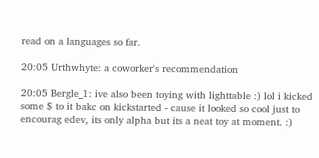read on a languages so far.

20:05 Urthwhyte: a coworker's recommendation

20:05 Bergle_1: ive also been toying with lighttable :) lol i kicked some $ to it bakc on kickstarted - cause it looked so cool just to encourag edev, its only alpha but its a neat toy at moment. :)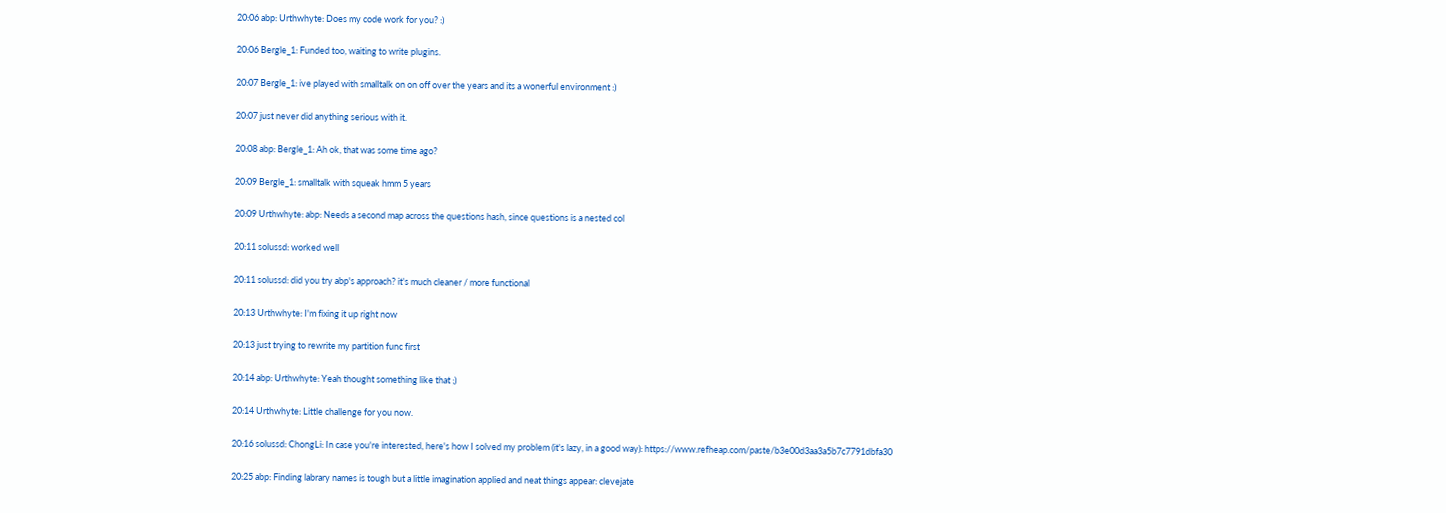20:06 abp: Urthwhyte: Does my code work for you? :)

20:06 Bergle_1: Funded too, waiting to write plugins.

20:07 Bergle_1: ive played with smalltalk on on off over the years and its a wonerful environment :)

20:07 just never did anything serious with it.

20:08 abp: Bergle_1: Ah ok, that was some time ago?

20:09 Bergle_1: smalltalk with squeak hmm 5 years

20:09 Urthwhyte: abp: Needs a second map across the questions hash, since questions is a nested col

20:11 solussd: worked well

20:11 solussd: did you try abp's approach? it's much cleaner / more functional

20:13 Urthwhyte: I'm fixing it up right now

20:13 just trying to rewrite my partition func first

20:14 abp: Urthwhyte: Yeah thought something like that ;)

20:14 Urthwhyte: Little challenge for you now.

20:16 solussd: ChongLi: In case you're interested, here's how I solved my problem (it's lazy, in a good way): https://www.refheap.com/paste/b3e00d3aa3a5b7c7791dbfa30

20:25 abp: Finding labrary names is tough but a little imagination applied and neat things appear: clevejate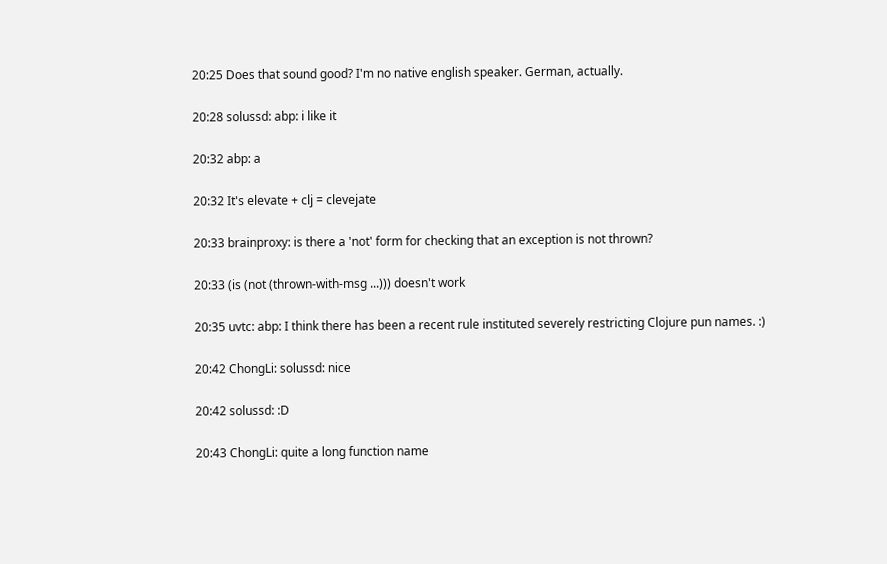20:25 Does that sound good? I'm no native english speaker. German, actually.

20:28 solussd: abp: i like it

20:32 abp: a

20:32 It's elevate + clj = clevejate

20:33 brainproxy: is there a 'not' form for checking that an exception is not thrown?

20:33 (is (not (thrown-with-msg ...))) doesn't work

20:35 uvtc: abp: I think there has been a recent rule instituted severely restricting Clojure pun names. :)

20:42 ChongLi: solussd: nice

20:42 solussd: :D

20:43 ChongLi: quite a long function name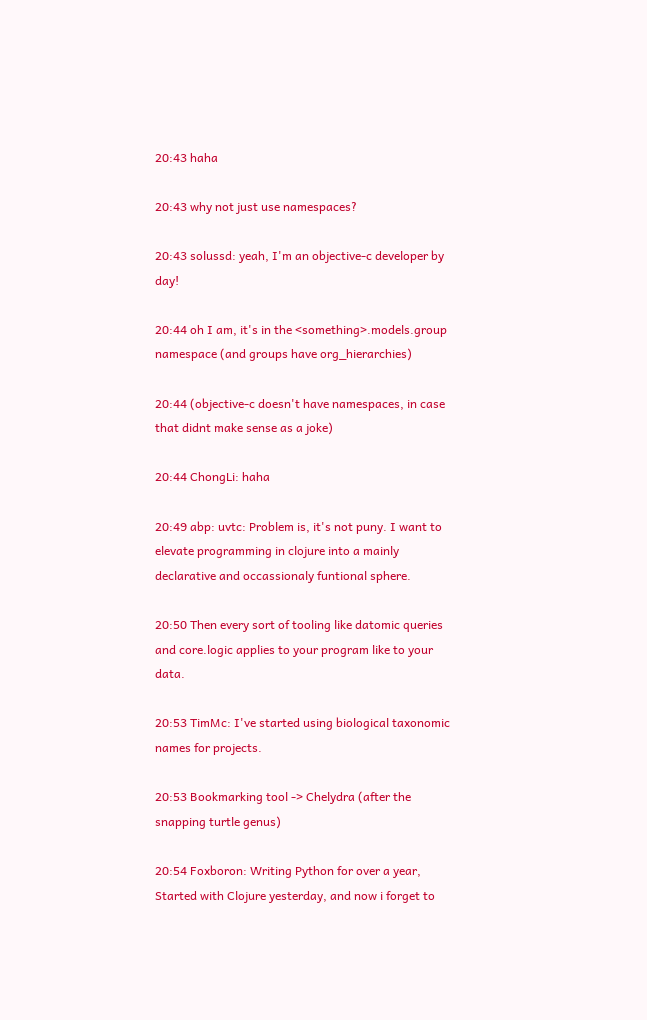20:43 haha

20:43 why not just use namespaces?

20:43 solussd: yeah, I'm an objective-c developer by day!

20:44 oh I am, it's in the <something>.models.group namespace (and groups have org_hierarchies)

20:44 (objective-c doesn't have namespaces, in case that didnt make sense as a joke)

20:44 ChongLi: haha

20:49 abp: uvtc: Problem is, it's not puny. I want to elevate programming in clojure into a mainly declarative and occassionaly funtional sphere.

20:50 Then every sort of tooling like datomic queries and core.logic applies to your program like to your data.

20:53 TimMc: I've started using biological taxonomic names for projects.

20:53 Bookmarking tool -> Chelydra (after the snapping turtle genus)

20:54 Foxboron: Writing Python for over a year, Started with Clojure yesterday, and now i forget to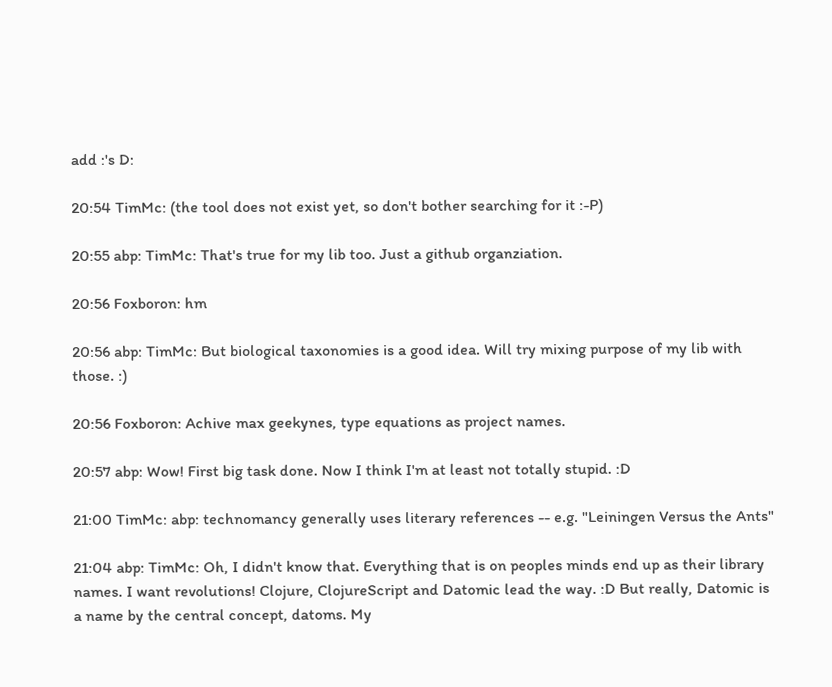add :'s D:

20:54 TimMc: (the tool does not exist yet, so don't bother searching for it :-P)

20:55 abp: TimMc: That's true for my lib too. Just a github organziation.

20:56 Foxboron: hm

20:56 abp: TimMc: But biological taxonomies is a good idea. Will try mixing purpose of my lib with those. :)

20:56 Foxboron: Achive max geekynes, type equations as project names.

20:57 abp: Wow! First big task done. Now I think I'm at least not totally stupid. :D

21:00 TimMc: abp: technomancy generally uses literary references -- e.g. "Leiningen Versus the Ants"

21:04 abp: TimMc: Oh, I didn't know that. Everything that is on peoples minds end up as their library names. I want revolutions! Clojure, ClojureScript and Datomic lead the way. :D But really, Datomic is a name by the central concept, datoms. My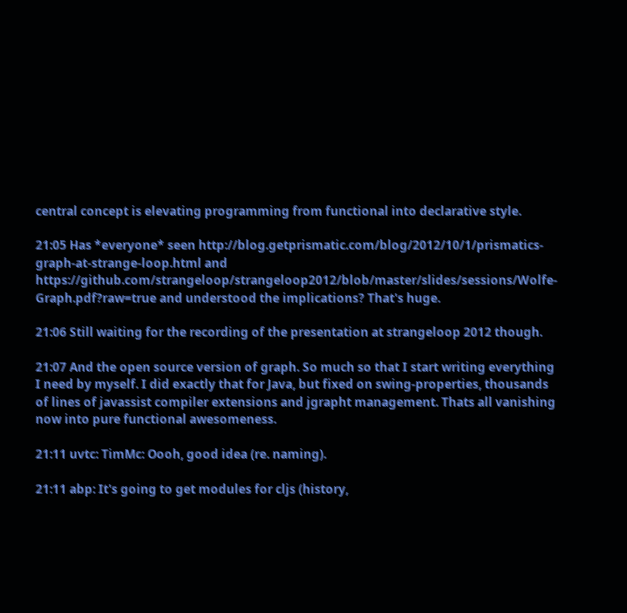central concept is elevating programming from functional into declarative style.

21:05 Has *everyone* seen http://blog.getprismatic.com/blog/2012/10/1/prismatics-graph-at-strange-loop.html and https://github.com/strangeloop/strangeloop2012/blob/master/slides/sessions/Wolfe-Graph.pdf?raw=true and understood the implications? That's huge.

21:06 Still waiting for the recording of the presentation at strangeloop 2012 though.

21:07 And the open source version of graph. So much so that I start writing everything I need by myself. I did exactly that for Java, but fixed on swing-properties, thousands of lines of javassist compiler extensions and jgrapht management. Thats all vanishing now into pure functional awesomeness.

21:11 uvtc: TimMc: Oooh, good idea (re. naming).

21:11 abp: It's going to get modules for cljs (history,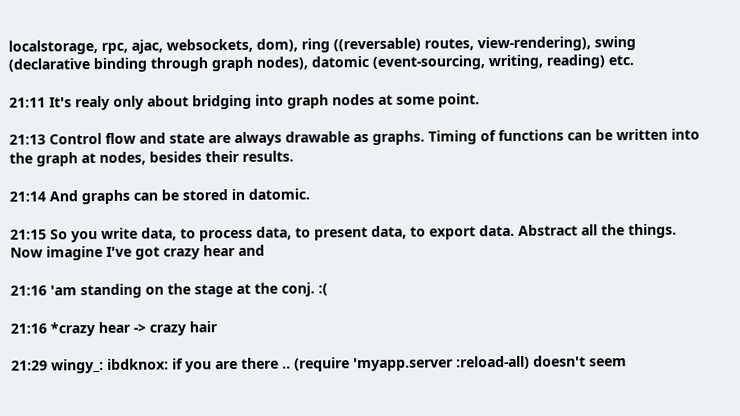localstorage, rpc, ajac, websockets, dom), ring ((reversable) routes, view-rendering), swing (declarative binding through graph nodes), datomic (event-sourcing, writing, reading) etc.

21:11 It's realy only about bridging into graph nodes at some point.

21:13 Control flow and state are always drawable as graphs. Timing of functions can be written into the graph at nodes, besides their results.

21:14 And graphs can be stored in datomic.

21:15 So you write data, to process data, to present data, to export data. Abstract all the things. Now imagine I've got crazy hear and

21:16 'am standing on the stage at the conj. :(

21:16 *crazy hear -> crazy hair

21:29 wingy_: ibdknox: if you are there .. (require 'myapp.server :reload-all) doesn't seem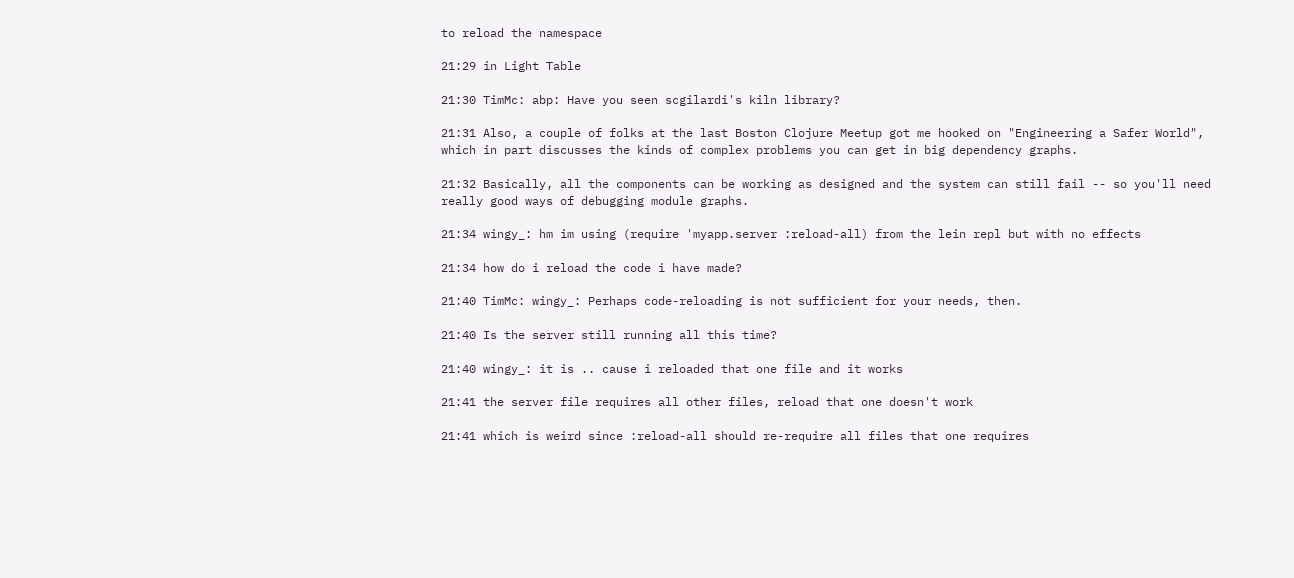to reload the namespace

21:29 in Light Table

21:30 TimMc: abp: Have you seen scgilardi's kiln library?

21:31 Also, a couple of folks at the last Boston Clojure Meetup got me hooked on "Engineering a Safer World", which in part discusses the kinds of complex problems you can get in big dependency graphs.

21:32 Basically, all the components can be working as designed and the system can still fail -- so you'll need really good ways of debugging module graphs.

21:34 wingy_: hm im using (require 'myapp.server :reload-all) from the lein repl but with no effects

21:34 how do i reload the code i have made?

21:40 TimMc: wingy_: Perhaps code-reloading is not sufficient for your needs, then.

21:40 Is the server still running all this time?

21:40 wingy_: it is .. cause i reloaded that one file and it works

21:41 the server file requires all other files, reload that one doesn't work

21:41 which is weird since :reload-all should re-require all files that one requires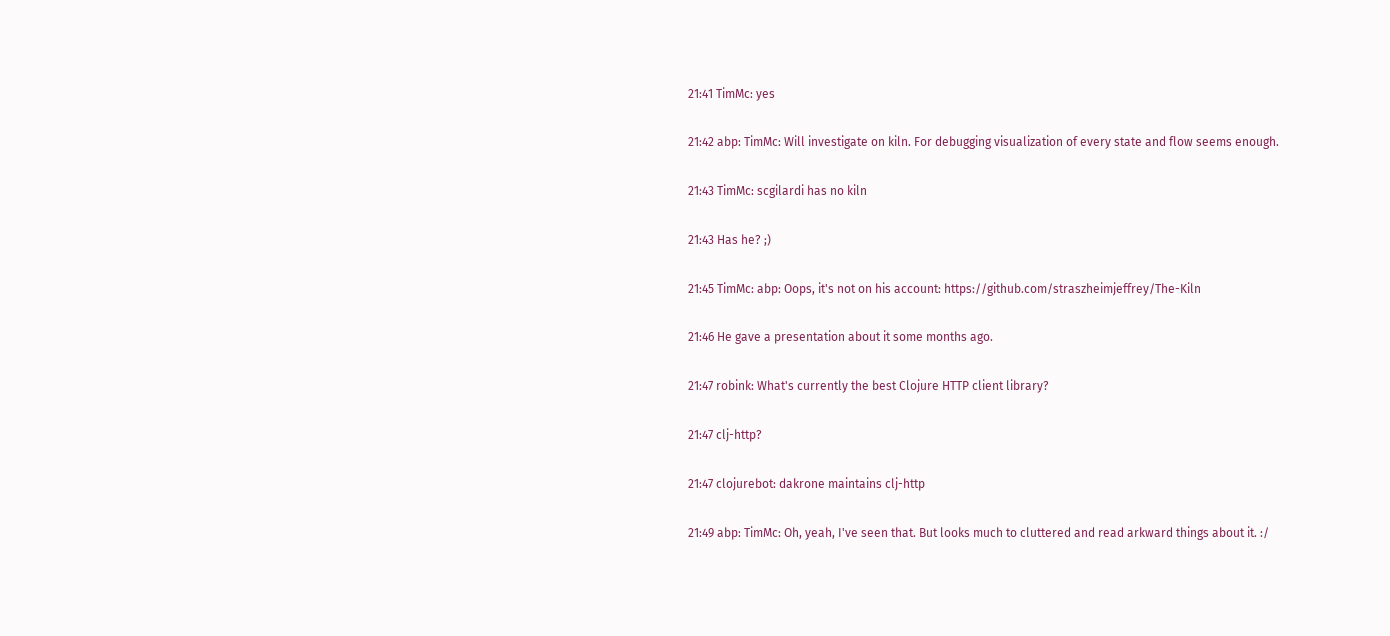21:41 TimMc: yes

21:42 abp: TimMc: Will investigate on kiln. For debugging visualization of every state and flow seems enough.

21:43 TimMc: scgilardi has no kiln

21:43 Has he? ;)

21:45 TimMc: abp: Oops, it's not on his account: https://github.com/straszheimjeffrey/The-Kiln

21:46 He gave a presentation about it some months ago.

21:47 robink: What's currently the best Clojure HTTP client library?

21:47 clj-http?

21:47 clojurebot: dakrone maintains clj-http

21:49 abp: TimMc: Oh, yeah, I've seen that. But looks much to cluttered and read arkward things about it. :/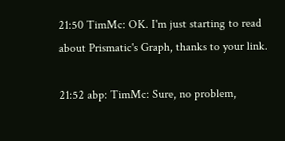21:50 TimMc: OK. I'm just starting to read about Prismatic's Graph, thanks to your link.

21:52 abp: TimMc: Sure, no problem,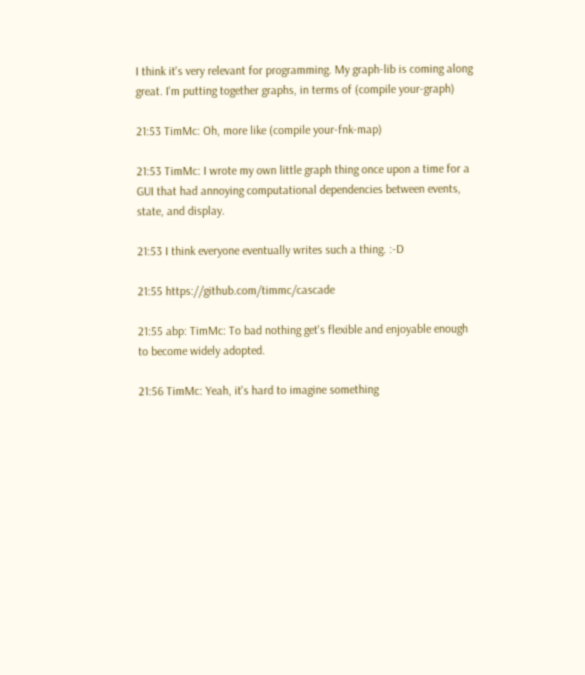I think it's very relevant for programming. My graph-lib is coming along great. I'm putting together graphs, in terms of (compile your-graph)

21:53 TimMc: Oh, more like (compile your-fnk-map)

21:53 TimMc: I wrote my own little graph thing once upon a time for a GUI that had annoying computational dependencies between events, state, and display.

21:53 I think everyone eventually writes such a thing. :-D

21:55 https://github.com/timmc/cascade

21:55 abp: TimMc: To bad nothing get's flexible and enjoyable enough to become widely adopted.

21:56 TimMc: Yeah, it's hard to imagine something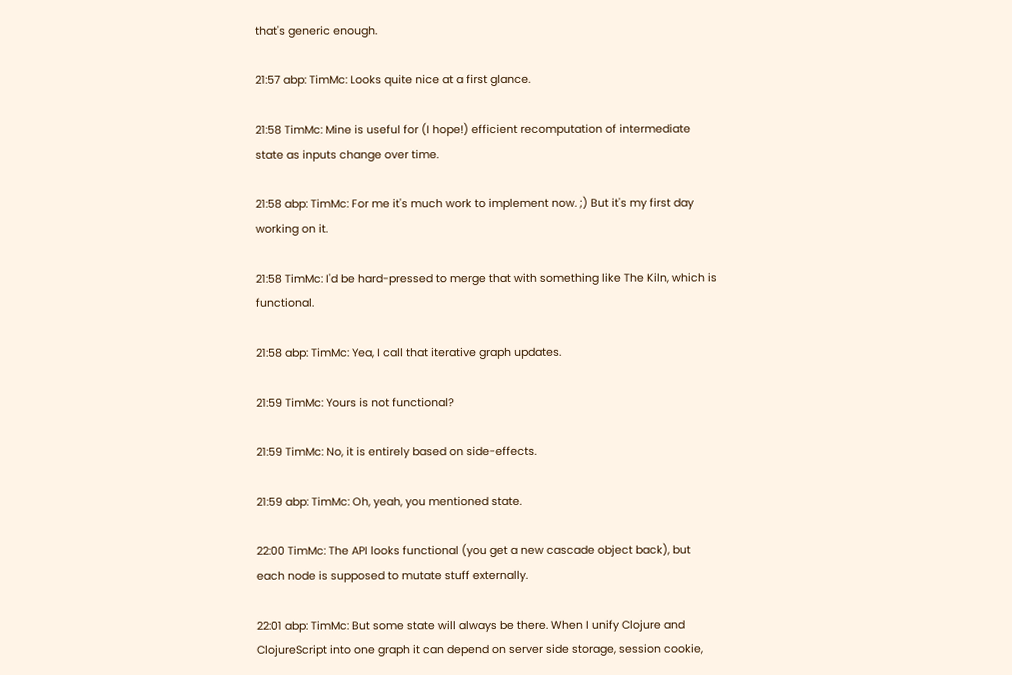that's generic enough.

21:57 abp: TimMc: Looks quite nice at a first glance.

21:58 TimMc: Mine is useful for (I hope!) efficient recomputation of intermediate state as inputs change over time.

21:58 abp: TimMc: For me it's much work to implement now. ;) But it's my first day working on it.

21:58 TimMc: I'd be hard-pressed to merge that with something like The Kiln, which is functional.

21:58 abp: TimMc: Yea, I call that iterative graph updates.

21:59 TimMc: Yours is not functional?

21:59 TimMc: No, it is entirely based on side-effects.

21:59 abp: TimMc: Oh, yeah, you mentioned state.

22:00 TimMc: The API looks functional (you get a new cascade object back), but each node is supposed to mutate stuff externally.

22:01 abp: TimMc: But some state will always be there. When I unify Clojure and ClojureScript into one graph it can depend on server side storage, session cookie,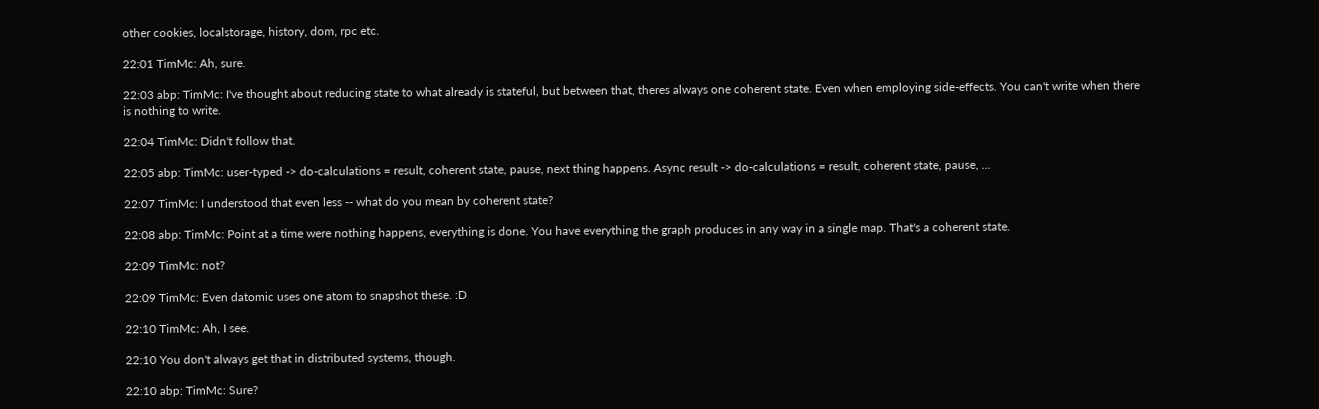other cookies, localstorage, history, dom, rpc etc.

22:01 TimMc: Ah, sure.

22:03 abp: TimMc: I've thought about reducing state to what already is stateful, but between that, theres always one coherent state. Even when employing side-effects. You can't write when there is nothing to write.

22:04 TimMc: Didn't follow that.

22:05 abp: TimMc: user-typed -> do-calculations = result, coherent state, pause, next thing happens. Async result -> do-calculations = result, coherent state, pause, ...

22:07 TimMc: I understood that even less -- what do you mean by coherent state?

22:08 abp: TimMc: Point at a time were nothing happens, everything is done. You have everything the graph produces in any way in a single map. That's a coherent state.

22:09 TimMc: not?

22:09 TimMc: Even datomic uses one atom to snapshot these. :D

22:10 TimMc: Ah, I see.

22:10 You don't always get that in distributed systems, though.

22:10 abp: TimMc: Sure?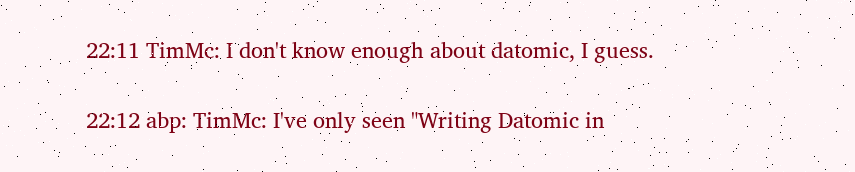22:11 TimMc: I don't know enough about datomic, I guess.

22:12 abp: TimMc: I've only seen "Writing Datomic in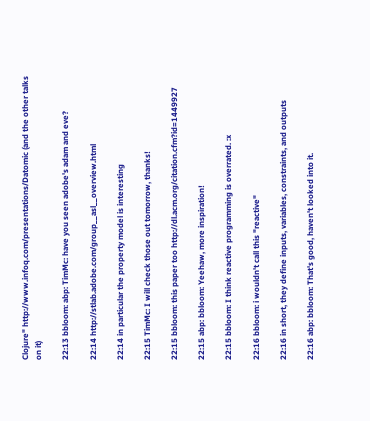Clojure" http://www.infoq.com/presentations/Datomic (and the other talks on it)

22:13 bbloom: abp: TimMc: have you seen adobe's adam and eve?

22:14 http://stlab.adobe.com/group__asl__overview.html

22:14 in particular the property model is interesting

22:15 TimMc: I will check those out tomorrow, thanks!

22:15 bbloom: this paper too http://dl.acm.org/citation.cfm?id=1449927

22:15 abp: bbloom: Yeehaw, more inspiration!

22:15 bbloom: I think reactive programming is overrated. :x

22:16 bbloom: i wouldn't call this "reactive"

22:16 in short, they define inputs, variables, constraints, and outputs

22:16 abp: bbloom: That's good, haven't looked into it.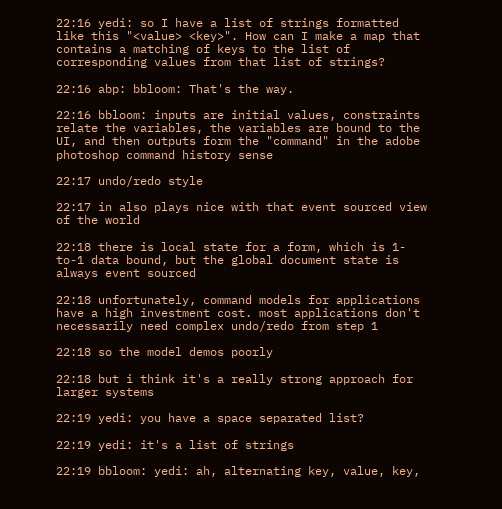22:16 yedi: so I have a list of strings formatted like this "<value> <key>". How can I make a map that contains a matching of keys to the list of corresponding values from that list of strings?

22:16 abp: bbloom: That's the way.

22:16 bbloom: inputs are initial values, constraints relate the variables, the variables are bound to the UI, and then outputs form the "command" in the adobe photoshop command history sense

22:17 undo/redo style

22:17 in also plays nice with that event sourced view of the world

22:18 there is local state for a form, which is 1-to-1 data bound, but the global document state is always event sourced

22:18 unfortunately, command models for applications have a high investment cost. most applications don't necessarily need complex undo/redo from step 1

22:18 so the model demos poorly

22:18 but i think it's a really strong approach for larger systems

22:19 yedi: you have a space separated list?

22:19 yedi: it's a list of strings

22:19 bbloom: yedi: ah, alternating key, value, key,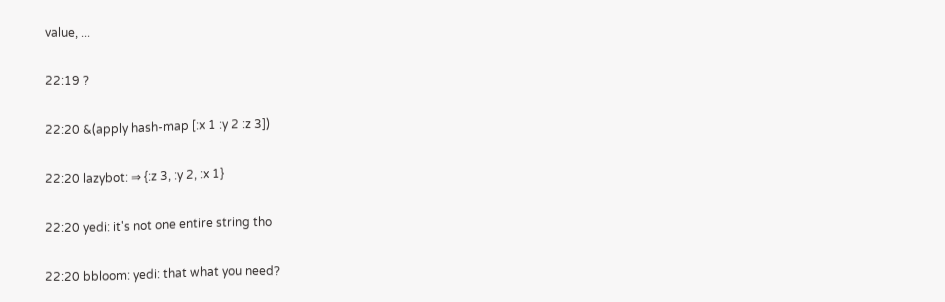value, ...

22:19 ?

22:20 &(apply hash-map [:x 1 :y 2 :z 3])

22:20 lazybot: ⇒ {:z 3, :y 2, :x 1}

22:20 yedi: it's not one entire string tho

22:20 bbloom: yedi: that what you need?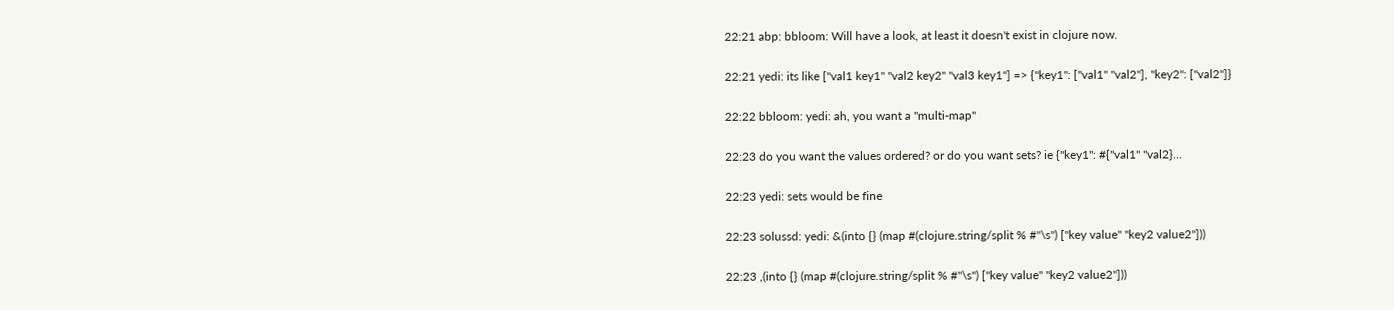22:21 abp: bbloom: Will have a look, at least it doesn't exist in clojure now.

22:21 yedi: its like ["val1 key1" "val2 key2" "val3 key1"] => {"key1": ["val1" "val2"], "key2": ["val2"]}

22:22 bbloom: yedi: ah, you want a "multi-map"

22:23 do you want the values ordered? or do you want sets? ie {"key1": #{"val1" "val2}...

22:23 yedi: sets would be fine

22:23 solussd: yedi: &(into {} (map #(clojure.string/split % #"\s") ["key value" "key2 value2"]))

22:23 ,(into {} (map #(clojure.string/split % #"\s") ["key value" "key2 value2"]))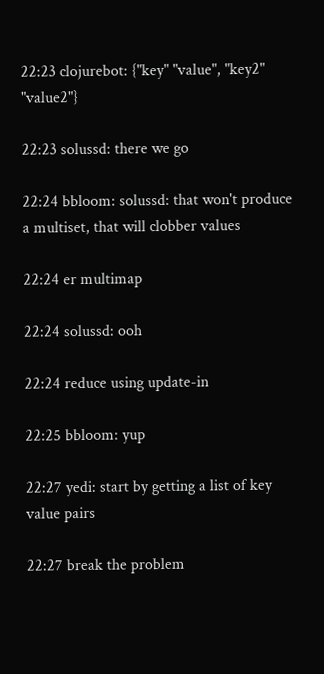22:23 clojurebot: {"key" "value", "key2" "value2"}

22:23 solussd: there we go

22:24 bbloom: solussd: that won't produce a multiset, that will clobber values

22:24 er multimap

22:24 solussd: ooh

22:24 reduce using update-in

22:25 bbloom: yup

22:27 yedi: start by getting a list of key value pairs

22:27 break the problem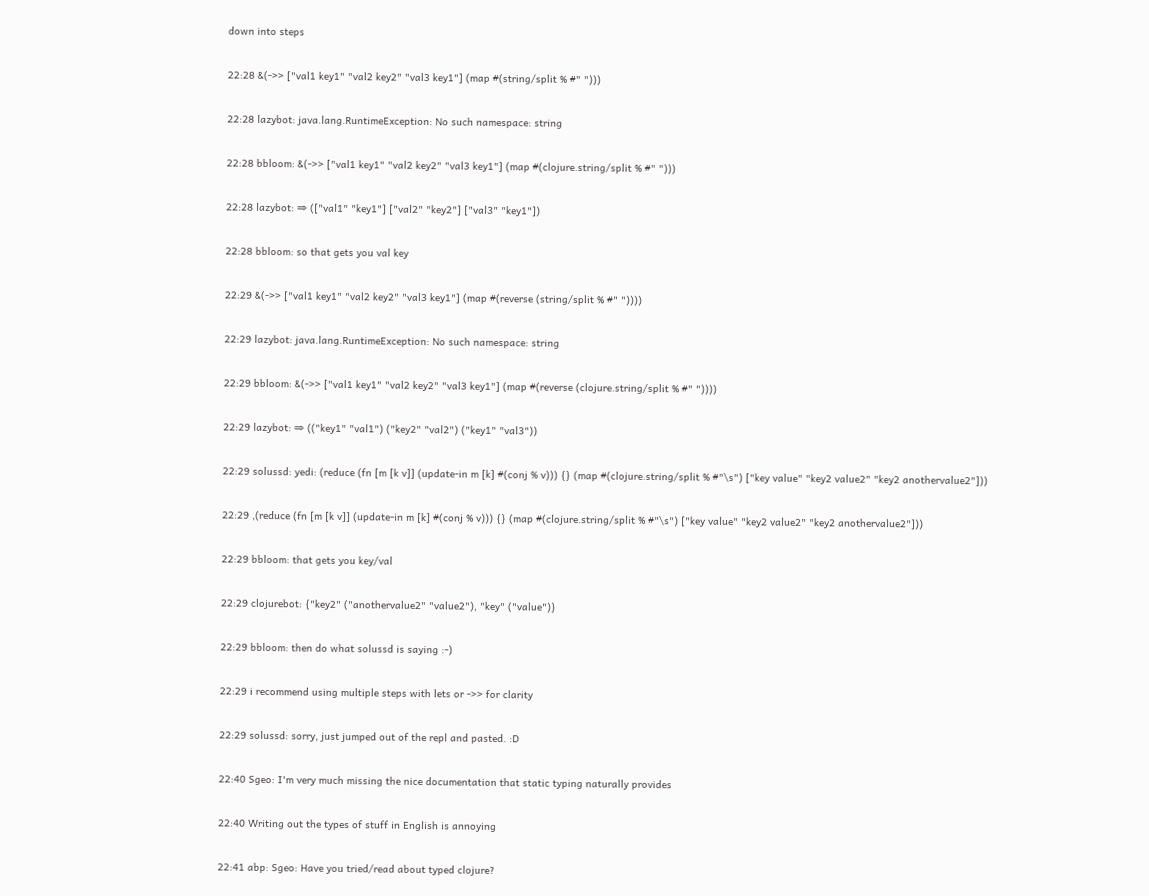down into steps

22:28 &(->> ["val1 key1" "val2 key2" "val3 key1"] (map #(string/split % #" ")))

22:28 lazybot: java.lang.RuntimeException: No such namespace: string

22:28 bbloom: &(->> ["val1 key1" "val2 key2" "val3 key1"] (map #(clojure.string/split % #" ")))

22:28 lazybot: ⇒ (["val1" "key1"] ["val2" "key2"] ["val3" "key1"])

22:28 bbloom: so that gets you val key

22:29 &(->> ["val1 key1" "val2 key2" "val3 key1"] (map #(reverse (string/split % #" "))))

22:29 lazybot: java.lang.RuntimeException: No such namespace: string

22:29 bbloom: &(->> ["val1 key1" "val2 key2" "val3 key1"] (map #(reverse (clojure.string/split % #" "))))

22:29 lazybot: ⇒ (("key1" "val1") ("key2" "val2") ("key1" "val3"))

22:29 solussd: yedi: (reduce (fn [m [k v]] (update-in m [k] #(conj % v))) {} (map #(clojure.string/split % #"\s") ["key value" "key2 value2" "key2 anothervalue2"]))

22:29 ,(reduce (fn [m [k v]] (update-in m [k] #(conj % v))) {} (map #(clojure.string/split % #"\s") ["key value" "key2 value2" "key2 anothervalue2"]))

22:29 bbloom: that gets you key/val

22:29 clojurebot: {"key2" ("anothervalue2" "value2"), "key" ("value")}

22:29 bbloom: then do what solussd is saying :-)

22:29 i recommend using multiple steps with lets or ->> for clarity

22:29 solussd: sorry, just jumped out of the repl and pasted. :D

22:40 Sgeo: I'm very much missing the nice documentation that static typing naturally provides

22:40 Writing out the types of stuff in English is annoying

22:41 abp: Sgeo: Have you tried/read about typed clojure?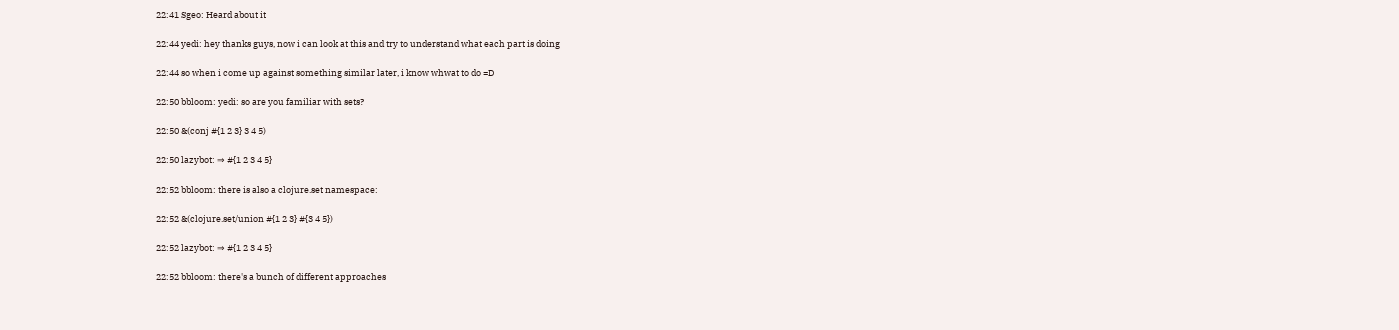22:41 Sgeo: Heard about it

22:44 yedi: hey thanks guys, now i can look at this and try to understand what each part is doing

22:44 so when i come up against something similar later, i know whwat to do =D

22:50 bbloom: yedi: so are you familiar with sets?

22:50 &(conj #{1 2 3} 3 4 5)

22:50 lazybot: ⇒ #{1 2 3 4 5}

22:52 bbloom: there is also a clojure.set namespace:

22:52 &(clojure.set/union #{1 2 3} #{3 4 5})

22:52 lazybot: ⇒ #{1 2 3 4 5}

22:52 bbloom: there's a bunch of different approaches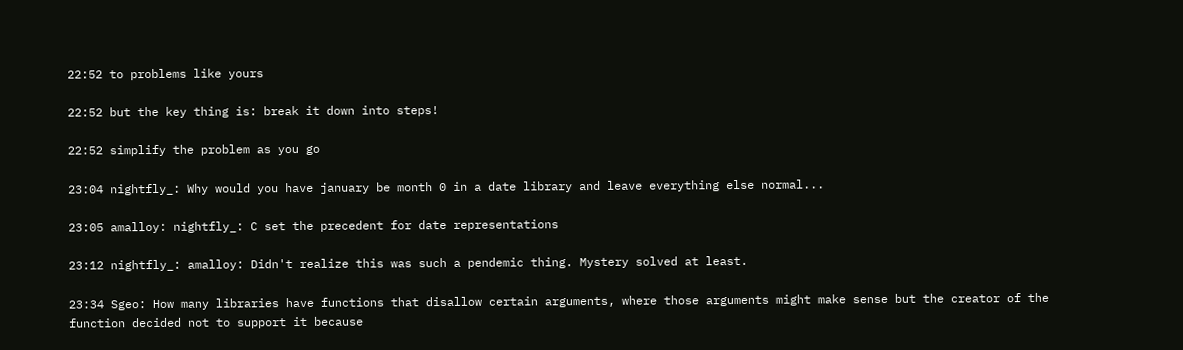22:52 to problems like yours

22:52 but the key thing is: break it down into steps!

22:52 simplify the problem as you go

23:04 nightfly_: Why would you have january be month 0 in a date library and leave everything else normal...

23:05 amalloy: nightfly_: C set the precedent for date representations

23:12 nightfly_: amalloy: Didn't realize this was such a pendemic thing. Mystery solved at least.

23:34 Sgeo: How many libraries have functions that disallow certain arguments, where those arguments might make sense but the creator of the function decided not to support it because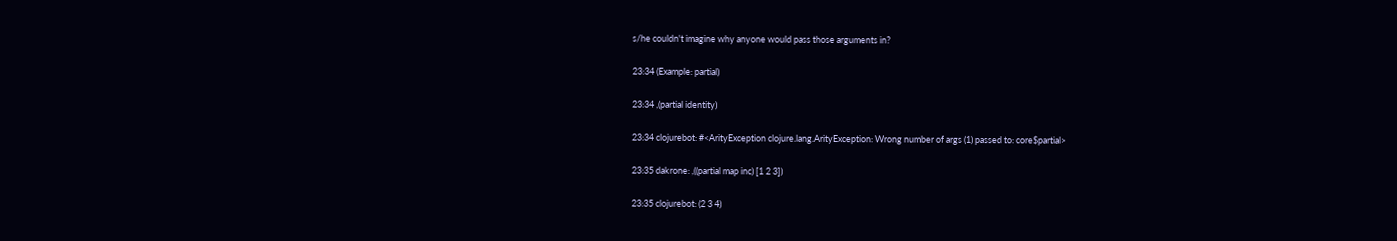s/he couldn't imagine why anyone would pass those arguments in?

23:34 (Example: partial)

23:34 ,(partial identity)

23:34 clojurebot: #<ArityException clojure.lang.ArityException: Wrong number of args (1) passed to: core$partial>

23:35 dakrone: ,((partial map inc) [1 2 3])

23:35 clojurebot: (2 3 4)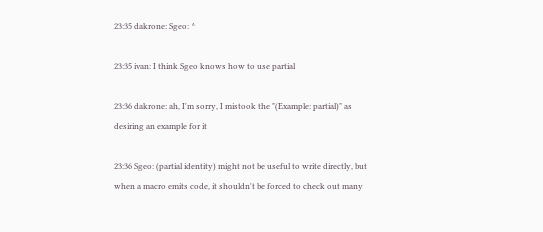23:35 dakrone: Sgeo: ^

23:35 ivan: I think Sgeo knows how to use partial

23:36 dakrone: ah, I'm sorry, I mistook the "(Example: partial)" as desiring an example for it

23:36 Sgeo: (partial identity) might not be useful to write directly, but when a macro emits code, it shouldn't be forced to check out many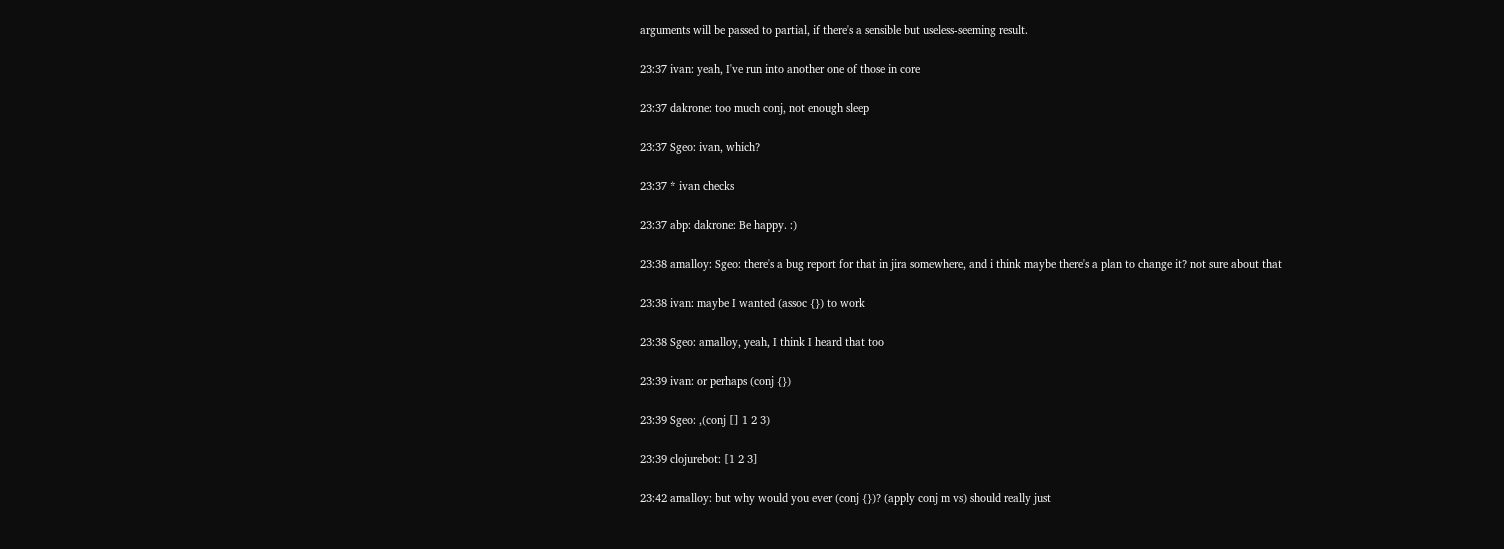arguments will be passed to partial, if there's a sensible but useless-seeming result.

23:37 ivan: yeah, I've run into another one of those in core

23:37 dakrone: too much conj, not enough sleep

23:37 Sgeo: ivan, which?

23:37 * ivan checks

23:37 abp: dakrone: Be happy. :)

23:38 amalloy: Sgeo: there's a bug report for that in jira somewhere, and i think maybe there's a plan to change it? not sure about that

23:38 ivan: maybe I wanted (assoc {}) to work

23:38 Sgeo: amalloy, yeah, I think I heard that too

23:39 ivan: or perhaps (conj {})

23:39 Sgeo: ,(conj [] 1 2 3)

23:39 clojurebot: [1 2 3]

23:42 amalloy: but why would you ever (conj {})? (apply conj m vs) should really just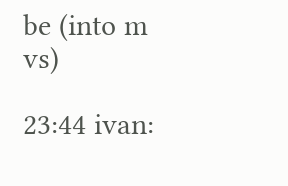be (into m vs)

23:44 ivan: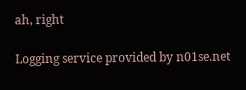ah, right

Logging service provided by n01se.net